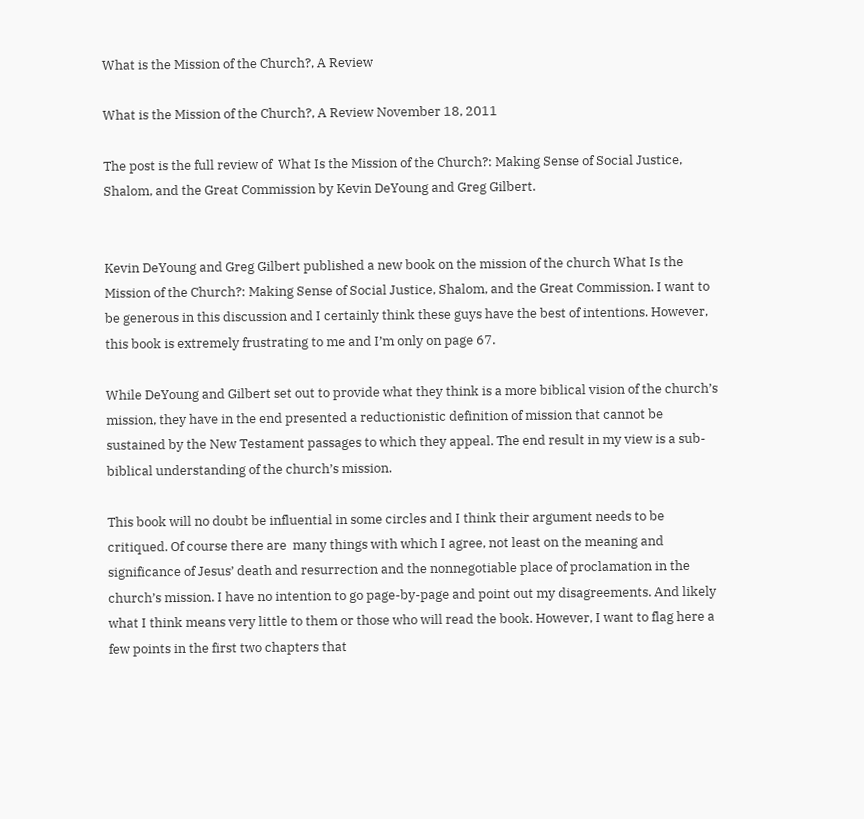What is the Mission of the Church?, A Review

What is the Mission of the Church?, A Review November 18, 2011

The post is the full review of  What Is the Mission of the Church?: Making Sense of Social Justice, Shalom, and the Great Commission by Kevin DeYoung and Greg Gilbert.


Kevin DeYoung and Greg Gilbert published a new book on the mission of the church What Is the Mission of the Church?: Making Sense of Social Justice, Shalom, and the Great Commission. I want to be generous in this discussion and I certainly think these guys have the best of intentions. However, this book is extremely frustrating to me and I’m only on page 67.

While DeYoung and Gilbert set out to provide what they think is a more biblical vision of the church’s mission, they have in the end presented a reductionistic definition of mission that cannot be sustained by the New Testament passages to which they appeal. The end result in my view is a sub-biblical understanding of the church’s mission.

This book will no doubt be influential in some circles and I think their argument needs to be critiqued. Of course there are  many things with which I agree, not least on the meaning and significance of Jesus’ death and resurrection and the nonnegotiable place of proclamation in the church’s mission. I have no intention to go page-by-page and point out my disagreements. And likely what I think means very little to them or those who will read the book. However, I want to flag here a few points in the first two chapters that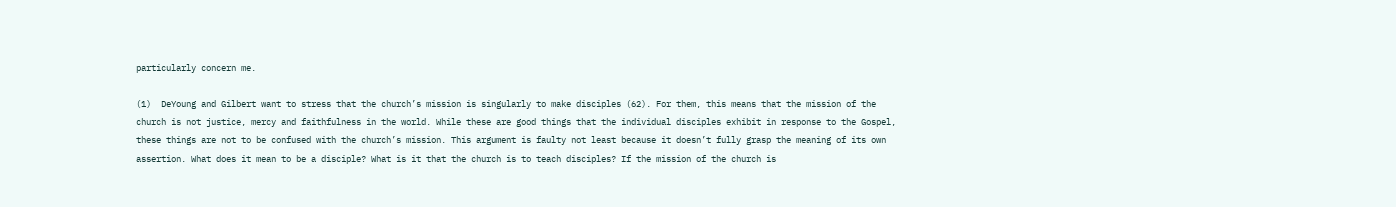particularly concern me.

(1)  DeYoung and Gilbert want to stress that the church’s mission is singularly to make disciples (62). For them, this means that the mission of the church is not justice, mercy and faithfulness in the world. While these are good things that the individual disciples exhibit in response to the Gospel, these things are not to be confused with the church’s mission. This argument is faulty not least because it doesn’t fully grasp the meaning of its own assertion. What does it mean to be a disciple? What is it that the church is to teach disciples? If the mission of the church is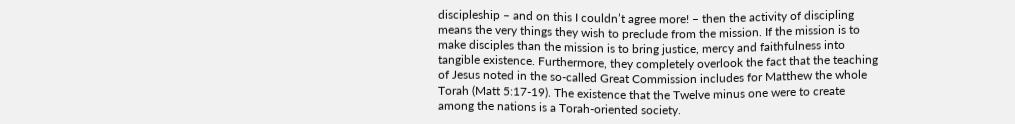discipleship – and on this I couldn’t agree more! – then the activity of discipling means the very things they wish to preclude from the mission. If the mission is to make disciples than the mission is to bring justice, mercy and faithfulness into tangible existence. Furthermore, they completely overlook the fact that the teaching of Jesus noted in the so-called Great Commission includes for Matthew the whole Torah (Matt 5:17-19). The existence that the Twelve minus one were to create among the nations is a Torah-oriented society.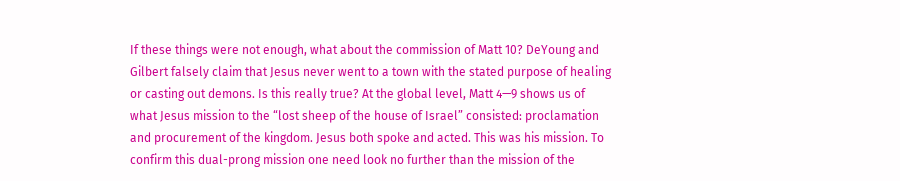If these things were not enough, what about the commission of Matt 10? DeYoung and Gilbert falsely claim that Jesus never went to a town with the stated purpose of healing or casting out demons. Is this really true? At the global level, Matt 4—9 shows us of what Jesus mission to the “lost sheep of the house of Israel” consisted: proclamation and procurement of the kingdom. Jesus both spoke and acted. This was his mission. To confirm this dual-prong mission one need look no further than the mission of the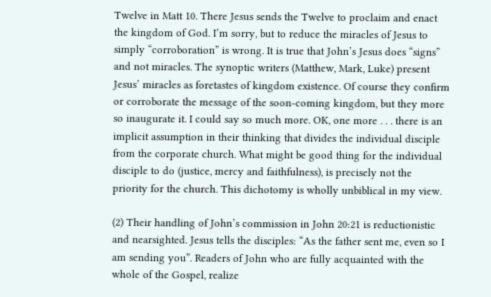Twelve in Matt 10. There Jesus sends the Twelve to proclaim and enact the kingdom of God. I’m sorry, but to reduce the miracles of Jesus to simply “corroboration” is wrong. It is true that John’s Jesus does “signs” and not miracles. The synoptic writers (Matthew, Mark, Luke) present Jesus’ miracles as foretastes of kingdom existence. Of course they confirm or corroborate the message of the soon-coming kingdom, but they more so inaugurate it. I could say so much more. OK, one more . . . there is an implicit assumption in their thinking that divides the individual disciple from the corporate church. What might be good thing for the individual disciple to do (justice, mercy and faithfulness), is precisely not the priority for the church. This dichotomy is wholly unbiblical in my view.

(2) Their handling of John’s commission in John 20:21 is reductionistic and nearsighted. Jesus tells the disciples: “As the father sent me, even so I am sending you”. Readers of John who are fully acquainted with the whole of the Gospel, realize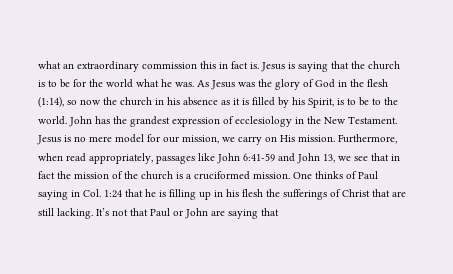what an extraordinary commission this in fact is. Jesus is saying that the church is to be for the world what he was. As Jesus was the glory of God in the flesh (1:14), so now the church in his absence as it is filled by his Spirit, is to be to the world. John has the grandest expression of ecclesiology in the New Testament. Jesus is no mere model for our mission, we carry on His mission. Furthermore, when read appropriately, passages like John 6:41-59 and John 13, we see that in fact the mission of the church is a cruciformed mission. One thinks of Paul saying in Col. 1:24 that he is filling up in his flesh the sufferings of Christ that are still lacking. It’s not that Paul or John are saying that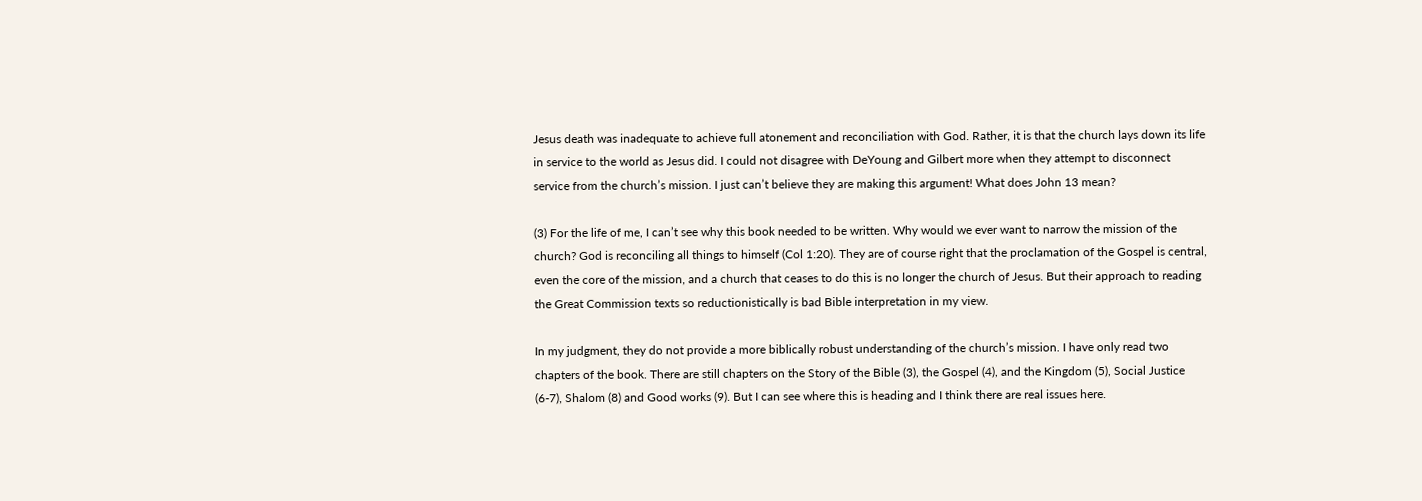Jesus death was inadequate to achieve full atonement and reconciliation with God. Rather, it is that the church lays down its life in service to the world as Jesus did. I could not disagree with DeYoung and Gilbert more when they attempt to disconnect service from the church’s mission. I just can’t believe they are making this argument! What does John 13 mean?

(3) For the life of me, I can’t see why this book needed to be written. Why would we ever want to narrow the mission of the church? God is reconciling all things to himself (Col 1:20). They are of course right that the proclamation of the Gospel is central, even the core of the mission, and a church that ceases to do this is no longer the church of Jesus. But their approach to reading the Great Commission texts so reductionistically is bad Bible interpretation in my view.

In my judgment, they do not provide a more biblically robust understanding of the church’s mission. I have only read two chapters of the book. There are still chapters on the Story of the Bible (3), the Gospel (4), and the Kingdom (5), Social Justice (6-7), Shalom (8) and Good works (9). But I can see where this is heading and I think there are real issues here.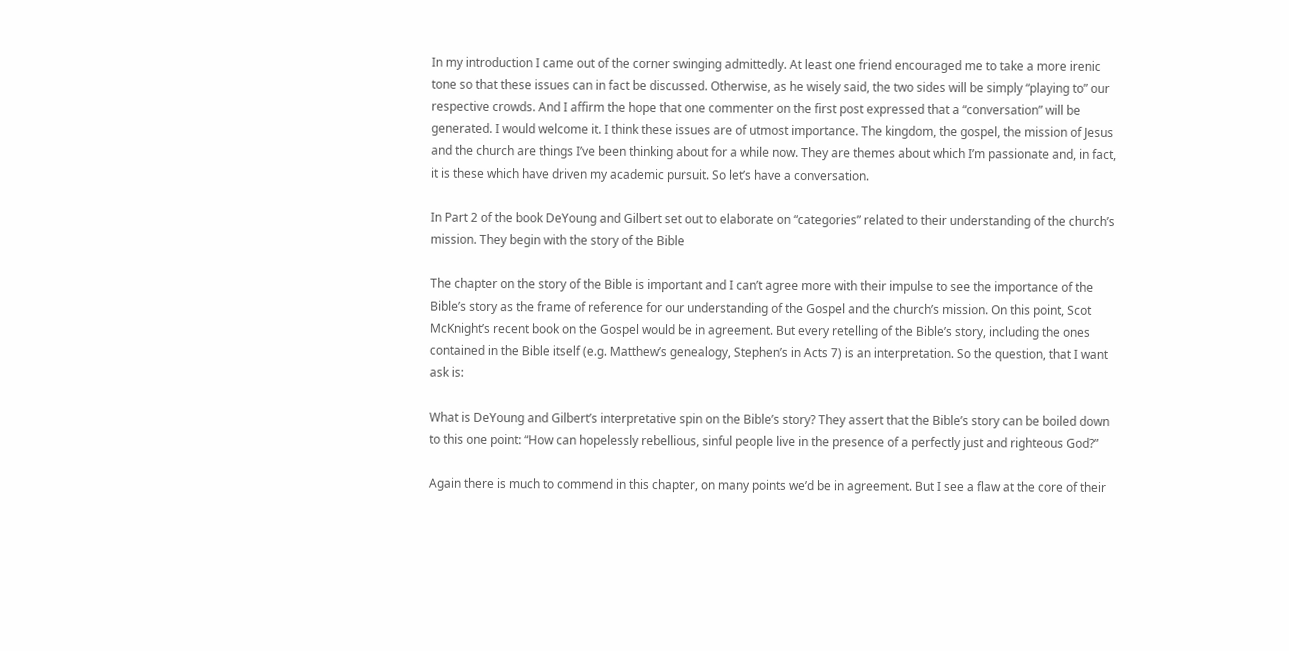In my introduction I came out of the corner swinging admittedly. At least one friend encouraged me to take a more irenic tone so that these issues can in fact be discussed. Otherwise, as he wisely said, the two sides will be simply “playing to” our respective crowds. And I affirm the hope that one commenter on the first post expressed that a “conversation” will be generated. I would welcome it. I think these issues are of utmost importance. The kingdom, the gospel, the mission of Jesus and the church are things I’ve been thinking about for a while now. They are themes about which I’m passionate and, in fact, it is these which have driven my academic pursuit. So let’s have a conversation.

In Part 2 of the book DeYoung and Gilbert set out to elaborate on “categories” related to their understanding of the church’s mission. They begin with the story of the Bible

The chapter on the story of the Bible is important and I can’t agree more with their impulse to see the importance of the Bible’s story as the frame of reference for our understanding of the Gospel and the church’s mission. On this point, Scot McKnight’s recent book on the Gospel would be in agreement. But every retelling of the Bible’s story, including the ones contained in the Bible itself (e.g. Matthew’s genealogy, Stephen’s in Acts 7) is an interpretation. So the question, that I want ask is:

What is DeYoung and Gilbert’s interpretative spin on the Bible’s story? They assert that the Bible’s story can be boiled down to this one point: “How can hopelessly rebellious, sinful people live in the presence of a perfectly just and righteous God?”

Again there is much to commend in this chapter, on many points we’d be in agreement. But I see a flaw at the core of their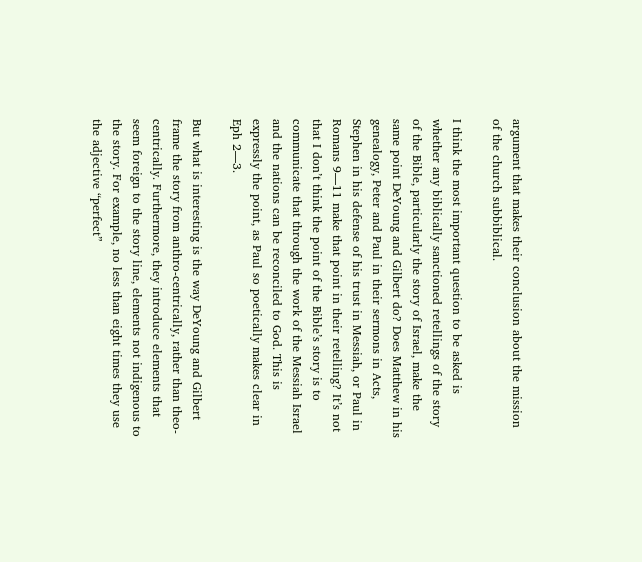argument that makes their conclusion about the mission of the church subbiblical.

I think the most important question to be asked is whether any biblically sanctioned retellings of the story of the Bible, particularly the story of Israel, make the same point DeYoung and Gilbert do? Does Matthew in his genealogy, Peter and Paul in their sermons in Acts, Stephen in his defense of his trust in Messiah, or Paul in Romans 9—11 make that point in their retelling? It’s not that I don’t think the point of the Bible’s story is to communicate that through the work of the Messiah Israel and the nations can be reconciled to God. This is expressly the point, as Paul so poetically makes clear in Eph 2—3.

But what is interesting is the way DeYoung and Gilbert frame the story from anthro-centrically, rather than theo-centrically. Furthermore, they introduce elements that seem foreign to the story line, elements not indigenous to the story. For example, no less than eight times they use the adjective “perfect”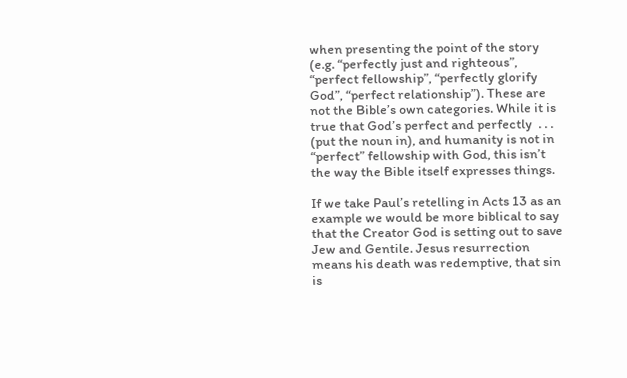when presenting the point of the story (e.g. “perfectly just and righteous”, “perfect fellowship”, “perfectly glorify God”, “perfect relationship”). These are not the Bible’s own categories. While it is true that God’s perfect and perfectly  . . . (put the noun in), and humanity is not in “perfect” fellowship with God, this isn’t the way the Bible itself expresses things.

If we take Paul’s retelling in Acts 13 as an example we would be more biblical to say that the Creator God is setting out to save Jew and Gentile. Jesus resurrection means his death was redemptive, that sin is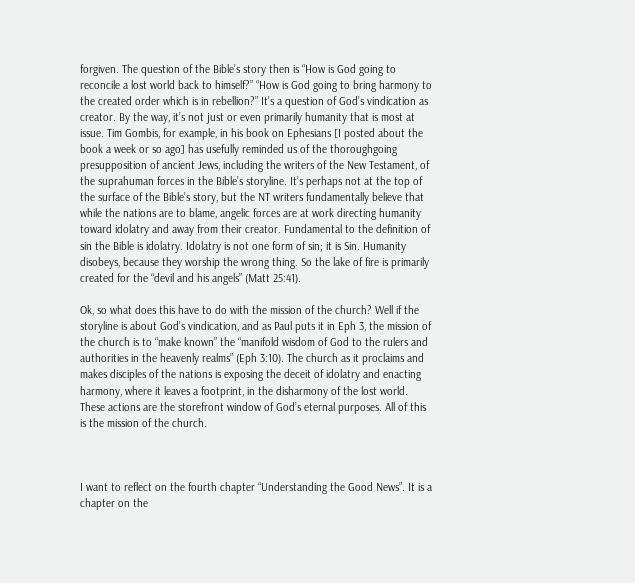forgiven. The question of the Bible’s story then is “How is God going to reconcile a lost world back to himself?” “How is God going to bring harmony to the created order which is in rebellion?” It’s a question of God’s vindication as creator. By the way, it’s not just or even primarily humanity that is most at issue. Tim Gombis, for example, in his book on Ephesians [I posted about the book a week or so ago] has usefully reminded us of the thoroughgoing presupposition of ancient Jews, including the writers of the New Testament, of the suprahuman forces in the Bible’s storyline. It’s perhaps not at the top of the surface of the Bible’s story, but the NT writers fundamentally believe that while the nations are to blame, angelic forces are at work directing humanity toward idolatry and away from their creator. Fundamental to the definition of sin the Bible is idolatry. Idolatry is not one form of sin; it is Sin. Humanity disobeys, because they worship the wrong thing. So the lake of fire is primarily created for the “devil and his angels” (Matt 25:41).

Ok, so what does this have to do with the mission of the church? Well if the storyline is about God’s vindication, and as Paul puts it in Eph 3, the mission of the church is to “make known” the “manifold wisdom of God to the rulers and authorities in the heavenly realms” (Eph 3:10). The church as it proclaims and makes disciples of the nations is exposing the deceit of idolatry and enacting harmony, where it leaves a footprint, in the disharmony of the lost world. These actions are the storefront window of God’s eternal purposes. All of this is the mission of the church.



I want to reflect on the fourth chapter “Understanding the Good News”. It is a chapter on the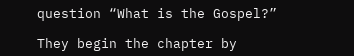question “What is the Gospel?”

They begin the chapter by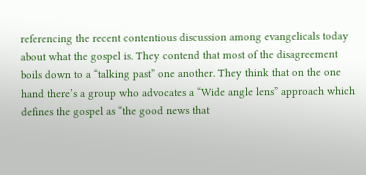referencing the recent contentious discussion among evangelicals today about what the gospel is. They contend that most of the disagreement boils down to a “talking past” one another. They think that on the one hand there’s a group who advocates a “Wide angle lens” approach which defines the gospel as “the good news that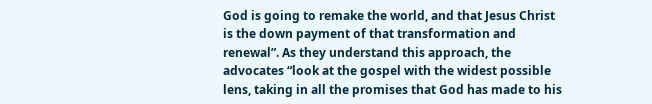God is going to remake the world, and that Jesus Christ is the down payment of that transformation and renewal”. As they understand this approach, the advocates “look at the gospel with the widest possible lens, taking in all the promises that God has made to his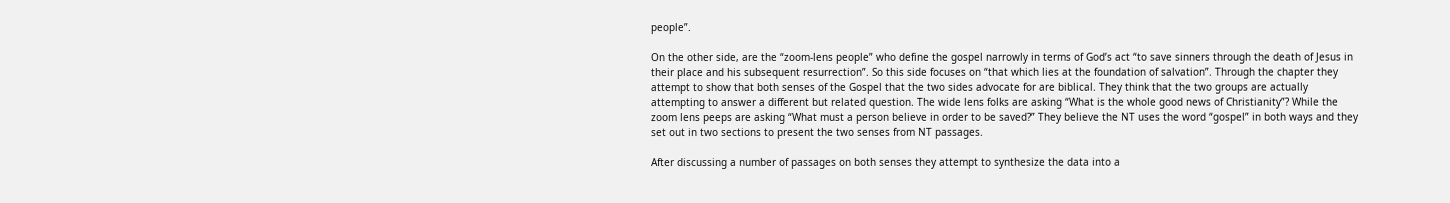people”.

On the other side, are the “zoom-lens people” who define the gospel narrowly in terms of God’s act “to save sinners through the death of Jesus in their place and his subsequent resurrection”. So this side focuses on “that which lies at the foundation of salvation”. Through the chapter they attempt to show that both senses of the Gospel that the two sides advocate for are biblical. They think that the two groups are actually attempting to answer a different but related question. The wide lens folks are asking “What is the whole good news of Christianity”? While the zoom lens peeps are asking “What must a person believe in order to be saved?” They believe the NT uses the word “gospel” in both ways and they set out in two sections to present the two senses from NT passages.

After discussing a number of passages on both senses they attempt to synthesize the data into a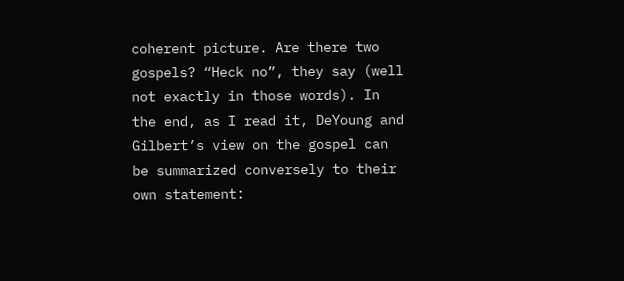coherent picture. Are there two gospels? “Heck no”, they say (well not exactly in those words). In the end, as I read it, DeYoung and Gilbert’s view on the gospel can be summarized conversely to their own statement: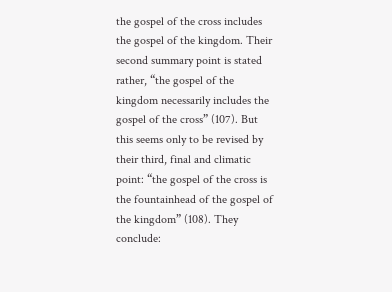the gospel of the cross includes the gospel of the kingdom. Their second summary point is stated rather, “the gospel of the kingdom necessarily includes the gospel of the cross” (107). But this seems only to be revised by their third, final and climatic point: “the gospel of the cross is the fountainhead of the gospel of the kingdom” (108). They conclude: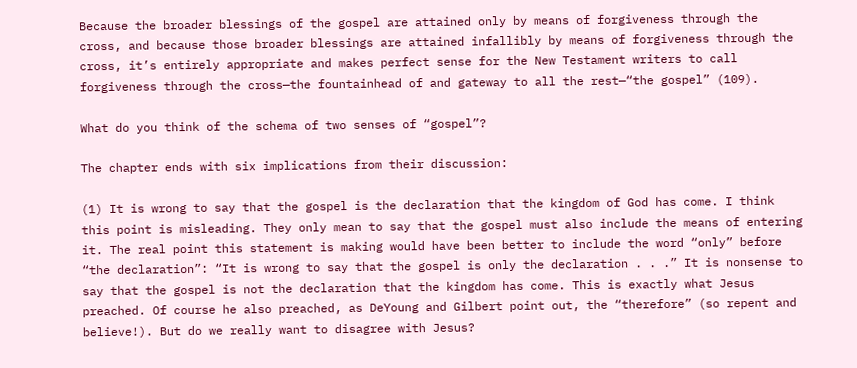Because the broader blessings of the gospel are attained only by means of forgiveness through the cross, and because those broader blessings are attained infallibly by means of forgiveness through the cross, it’s entirely appropriate and makes perfect sense for the New Testament writers to call forgiveness through the cross—the fountainhead of and gateway to all the rest—“the gospel” (109).

What do you think of the schema of two senses of “gospel”?

The chapter ends with six implications from their discussion:

(1) It is wrong to say that the gospel is the declaration that the kingdom of God has come. I think this point is misleading. They only mean to say that the gospel must also include the means of entering it. The real point this statement is making would have been better to include the word “only” before “the declaration”: “It is wrong to say that the gospel is only the declaration . . .” It is nonsense to say that the gospel is not the declaration that the kingdom has come. This is exactly what Jesus preached. Of course he also preached, as DeYoung and Gilbert point out, the “therefore” (so repent and believe!). But do we really want to disagree with Jesus?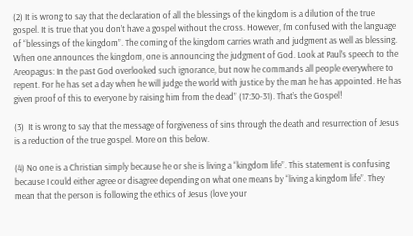(2) It is wrong to say that the declaration of all the blessings of the kingdom is a dilution of the true gospel. It is true that you don’t have a gospel without the cross. However, I’m confused with the language of “blessings of the kingdom”. The coming of the kingdom carries wrath and judgment as well as blessing. When one announces the kingdom, one is announcing the judgment of God. Look at Paul’s speech to the Areopagus: In the past God overlooked such ignorance, but now he commands all people everywhere to repent. For he has set a day when he will judge the world with justice by the man he has appointed. He has given proof of this to everyone by raising him from the dead” (17:30-31). That’s the Gospel!

(3)  It is wrong to say that the message of forgiveness of sins through the death and resurrection of Jesus is a reduction of the true gospel. More on this below.

(4) No one is a Christian simply because he or she is living a “kingdom life”. This statement is confusing because I could either agree or disagree depending on what one means by “living a kingdom life”. They mean that the person is following the ethics of Jesus (love your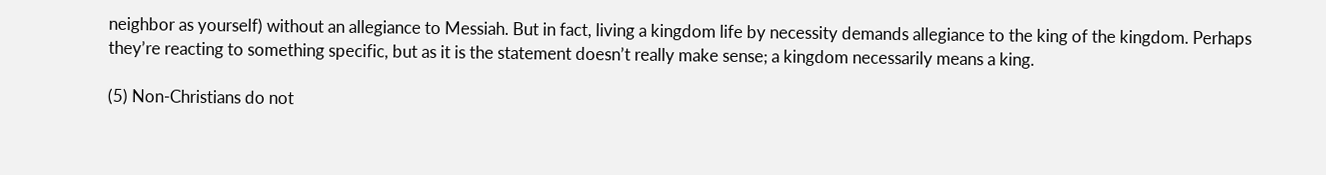neighbor as yourself) without an allegiance to Messiah. But in fact, living a kingdom life by necessity demands allegiance to the king of the kingdom. Perhaps they’re reacting to something specific, but as it is the statement doesn’t really make sense; a kingdom necessarily means a king.

(5) Non-Christians do not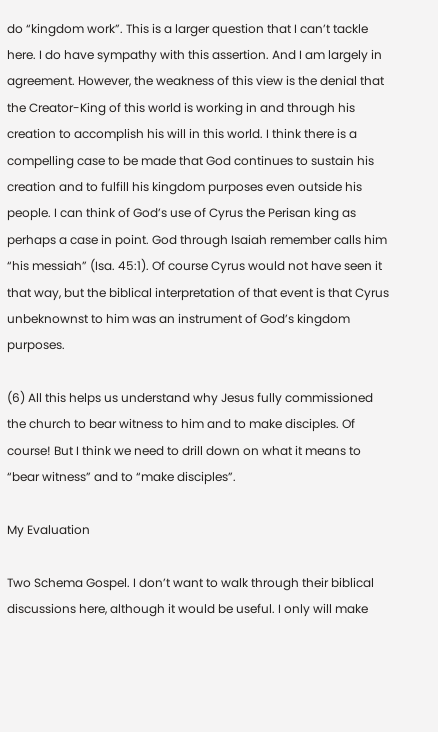do “kingdom work”. This is a larger question that I can’t tackle here. I do have sympathy with this assertion. And I am largely in agreement. However, the weakness of this view is the denial that the Creator-King of this world is working in and through his creation to accomplish his will in this world. I think there is a compelling case to be made that God continues to sustain his creation and to fulfill his kingdom purposes even outside his people. I can think of God’s use of Cyrus the Perisan king as perhaps a case in point. God through Isaiah remember calls him “his messiah” (Isa. 45:1). Of course Cyrus would not have seen it that way, but the biblical interpretation of that event is that Cyrus unbeknownst to him was an instrument of God’s kingdom purposes.

(6) All this helps us understand why Jesus fully commissioned the church to bear witness to him and to make disciples. Of course! But I think we need to drill down on what it means to “bear witness” and to “make disciples”.

My Evaluation

Two Schema Gospel. I don’t want to walk through their biblical discussions here, although it would be useful. I only will make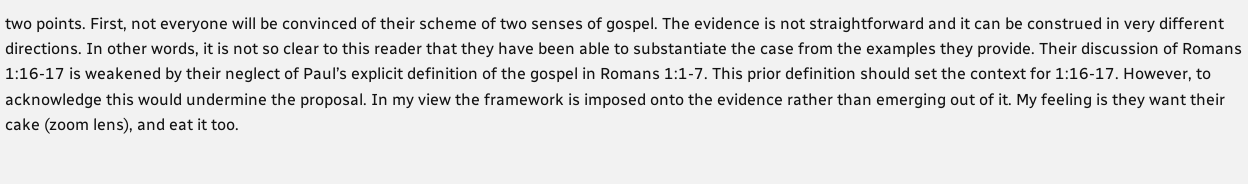two points. First, not everyone will be convinced of their scheme of two senses of gospel. The evidence is not straightforward and it can be construed in very different directions. In other words, it is not so clear to this reader that they have been able to substantiate the case from the examples they provide. Their discussion of Romans 1:16-17 is weakened by their neglect of Paul’s explicit definition of the gospel in Romans 1:1-7. This prior definition should set the context for 1:16-17. However, to acknowledge this would undermine the proposal. In my view the framework is imposed onto the evidence rather than emerging out of it. My feeling is they want their cake (zoom lens), and eat it too.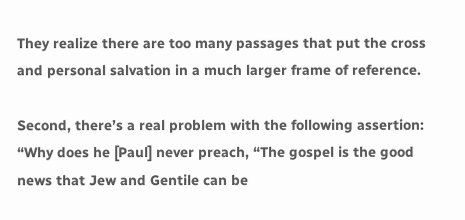They realize there are too many passages that put the cross and personal salvation in a much larger frame of reference.

Second, there’s a real problem with the following assertion: “Why does he [Paul] never preach, “The gospel is the good news that Jew and Gentile can be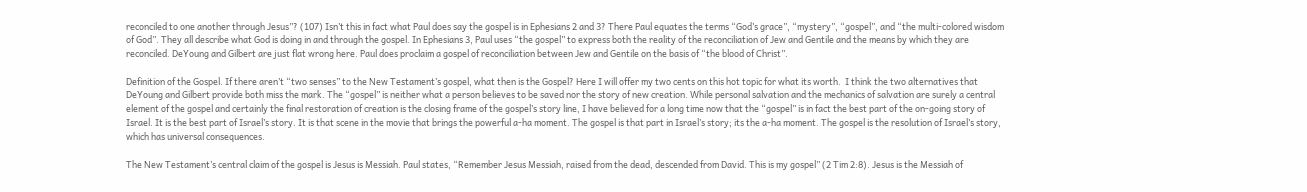reconciled to one another through Jesus”? (107) Isn’t this in fact what Paul does say the gospel is in Ephesians 2 and 3? There Paul equates the terms “God’s grace”, “mystery”, “gospel”, and “the multi-colored wisdom of God”. They all describe what God is doing in and through the gospel. In Ephesians 3, Paul uses “the gospel” to express both the reality of the reconciliation of Jew and Gentile and the means by which they are reconciled. DeYoung and Gilbert are just flat wrong here. Paul does proclaim a gospel of reconciliation between Jew and Gentile on the basis of “the blood of Christ”.

Definition of the Gospel. If there aren’t “two senses” to the New Testament’s gospel, what then is the Gospel? Here I will offer my two cents on this hot topic for what its worth.  I think the two alternatives that DeYoung and Gilbert provide both miss the mark. The “gospel” is neither what a person believes to be saved nor the story of new creation. While personal salvation and the mechanics of salvation are surely a central element of the gospel and certainly the final restoration of creation is the closing frame of the gospel’s story line, I have believed for a long time now that the “gospel” is in fact the best part of the on-going story of Israel. It is the best part of Israel’s story. It is that scene in the movie that brings the powerful a-ha moment. The gospel is that part in Israel’s story; its the a-ha moment. The gospel is the resolution of Israel’s story, which has universal consequences.

The New Testament’s central claim of the gospel is Jesus is Messiah. Paul states, “Remember Jesus Messiah, raised from the dead, descended from David. This is my gospel” (2 Tim 2:8). Jesus is the Messiah of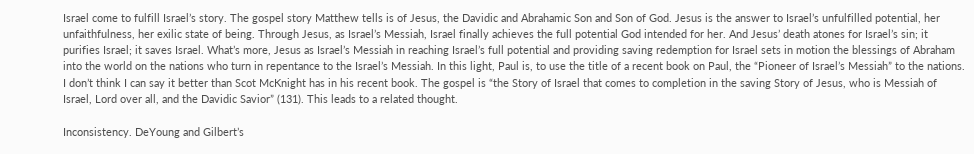Israel come to fulfill Israel’s story. The gospel story Matthew tells is of Jesus, the Davidic and Abrahamic Son and Son of God. Jesus is the answer to Israel’s unfulfilled potential, her unfaithfulness, her exilic state of being. Through Jesus, as Israel’s Messiah, Israel finally achieves the full potential God intended for her. And Jesus’ death atones for Israel’s sin; it purifies Israel; it saves Israel. What’s more, Jesus as Israel’s Messiah in reaching Israel’s full potential and providing saving redemption for Israel sets in motion the blessings of Abraham into the world on the nations who turn in repentance to the Israel’s Messiah. In this light, Paul is, to use the title of a recent book on Paul, the “Pioneer of Israel’s Messiah” to the nations. I don’t think I can say it better than Scot McKnight has in his recent book. The gospel is “the Story of Israel that comes to completion in the saving Story of Jesus, who is Messiah of Israel, Lord over all, and the Davidic Savior” (131). This leads to a related thought.

Inconsistency. DeYoung and Gilbert’s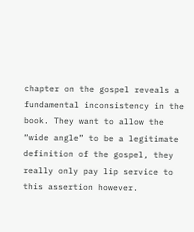chapter on the gospel reveals a fundamental inconsistency in the book. They want to allow the “wide angle” to be a legitimate definition of the gospel, they really only pay lip service to this assertion however.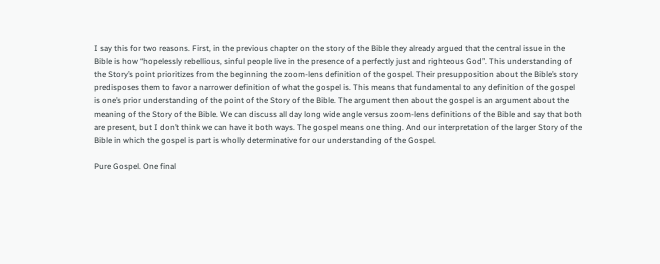I say this for two reasons. First, in the previous chapter on the story of the Bible they already argued that the central issue in the Bible is how “hopelessly rebellious, sinful people live in the presence of a perfectly just and righteous God”. This understanding of the Story’s point prioritizes from the beginning the zoom-lens definition of the gospel. Their presupposition about the Bible’s story predisposes them to favor a narrower definition of what the gospel is. This means that fundamental to any definition of the gospel is one’s prior understanding of the point of the Story of the Bible. The argument then about the gospel is an argument about the meaning of the Story of the Bible. We can discuss all day long wide angle versus zoom-lens definitions of the Bible and say that both are present, but I don’t think we can have it both ways. The gospel means one thing. And our interpretation of the larger Story of the Bible in which the gospel is part is wholly determinative for our understanding of the Gospel.

Pure Gospel. One final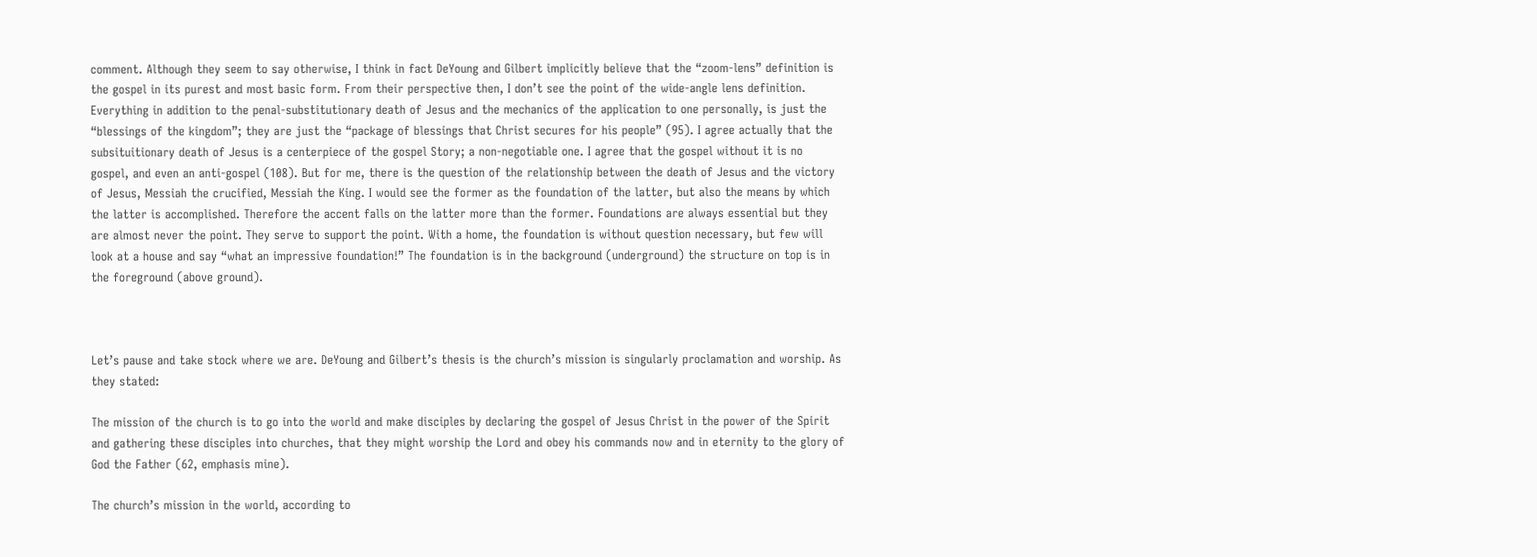comment. Although they seem to say otherwise, I think in fact DeYoung and Gilbert implicitly believe that the “zoom-lens” definition is the gospel in its purest and most basic form. From their perspective then, I don’t see the point of the wide-angle lens definition. Everything in addition to the penal-substitutionary death of Jesus and the mechanics of the application to one personally, is just the “blessings of the kingdom”; they are just the “package of blessings that Christ secures for his people” (95). I agree actually that the subsituitionary death of Jesus is a centerpiece of the gospel Story; a non-negotiable one. I agree that the gospel without it is no gospel, and even an anti-gospel (108). But for me, there is the question of the relationship between the death of Jesus and the victory of Jesus, Messiah the crucified, Messiah the King. I would see the former as the foundation of the latter, but also the means by which the latter is accomplished. Therefore the accent falls on the latter more than the former. Foundations are always essential but they are almost never the point. They serve to support the point. With a home, the foundation is without question necessary, but few will look at a house and say “what an impressive foundation!” The foundation is in the background (underground) the structure on top is in the foreground (above ground).



Let’s pause and take stock where we are. DeYoung and Gilbert’s thesis is the church’s mission is singularly proclamation and worship. As they stated:

The mission of the church is to go into the world and make disciples by declaring the gospel of Jesus Christ in the power of the Spirit and gathering these disciples into churches, that they might worship the Lord and obey his commands now and in eternity to the glory of God the Father (62, emphasis mine).

The church’s mission in the world, according to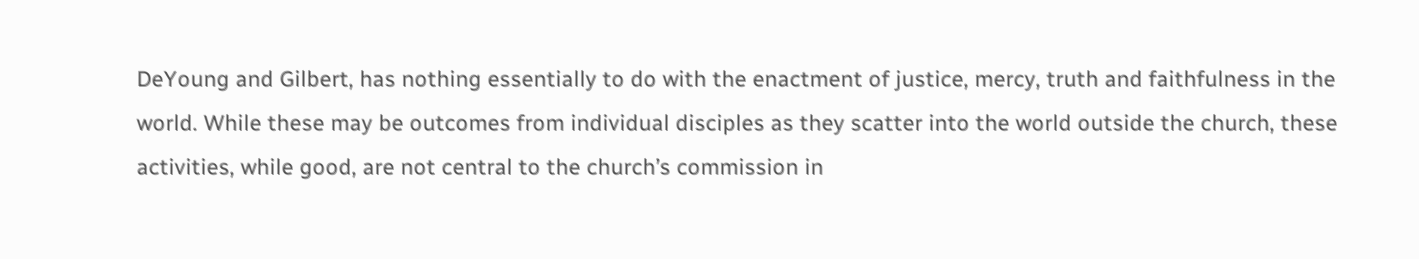DeYoung and Gilbert, has nothing essentially to do with the enactment of justice, mercy, truth and faithfulness in the world. While these may be outcomes from individual disciples as they scatter into the world outside the church, these activities, while good, are not central to the church’s commission in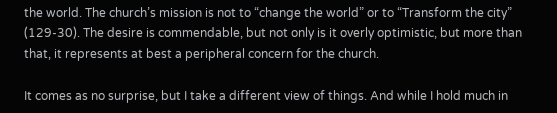the world. The church’s mission is not to “change the world” or to “Transform the city” (129-30). The desire is commendable, but not only is it overly optimistic, but more than that, it represents at best a peripheral concern for the church.

It comes as no surprise, but I take a different view of things. And while I hold much in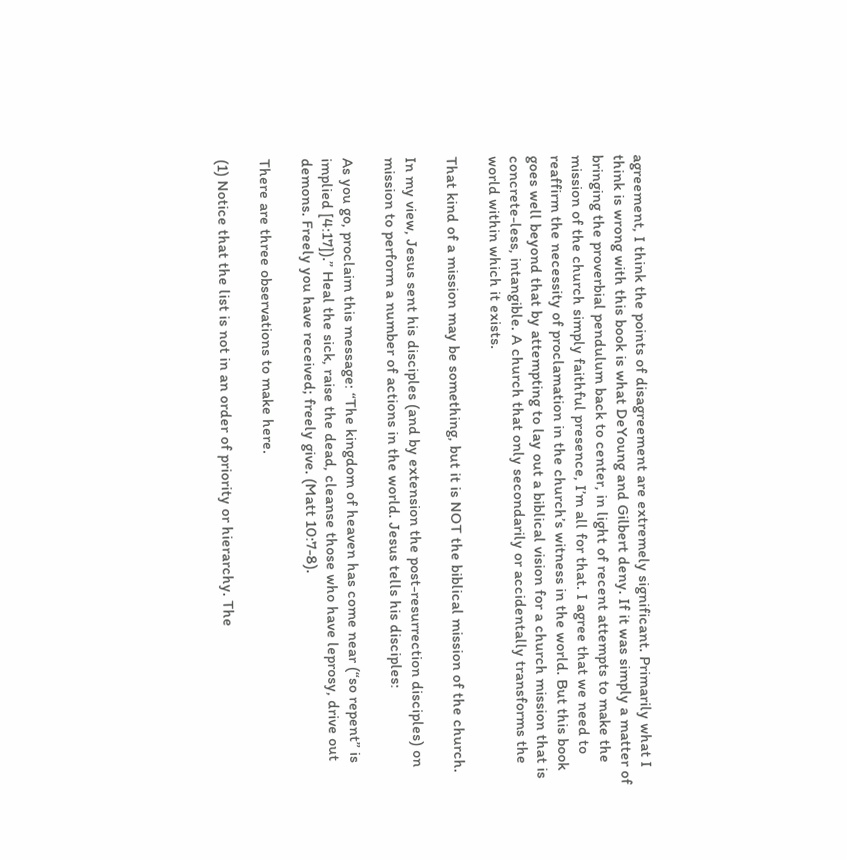agreement, I think the points of disagreement are extremely significant. Primarily what I think is wrong with this book is what DeYoung and Gilbert deny. If it was simply a matter of bringing the proverbial pendulum back to center, in light of recent attempts to make the mission of the church simply faithful presence, I’m all for that. I agree that we need to reaffirm the necessity of proclamation in the church’s witness in the world. But this book goes well beyond that by attempting to lay out a biblical vision for a church mission that is concrete-less, intangible. A church that only secondarily or accidentally transforms the world within which it exists.

That kind of a mission may be something, but it is NOT the biblical mission of the church.

In my view, Jesus sent his disciples (and by extension the post-resurrection disciples) on mission to perform a number of actions in the world. Jesus tells his disciples:

As you go, proclaim this message: “The kingdom of heaven has come near (“so repent” is implied [4:17]).” Heal the sick, raise the dead, cleanse those who have leprosy, drive out demons. Freely you have received; freely give. (Matt 10:7-8).

There are three observations to make here.

(1) Notice that the list is not in an order of priority or hierarchy. The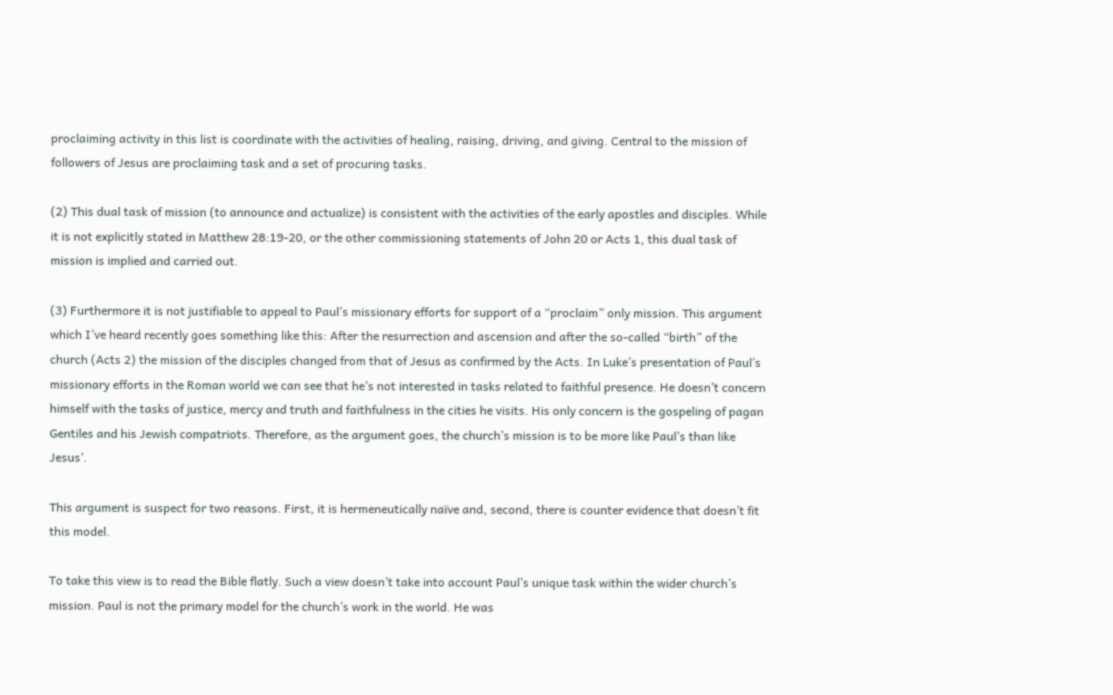proclaiming activity in this list is coordinate with the activities of healing, raising, driving, and giving. Central to the mission of followers of Jesus are proclaiming task and a set of procuring tasks.

(2) This dual task of mission (to announce and actualize) is consistent with the activities of the early apostles and disciples. While it is not explicitly stated in Matthew 28:19-20, or the other commissioning statements of John 20 or Acts 1, this dual task of mission is implied and carried out.

(3) Furthermore it is not justifiable to appeal to Paul’s missionary efforts for support of a “proclaim” only mission. This argument which I’ve heard recently goes something like this: After the resurrection and ascension and after the so-called “birth” of the church (Acts 2) the mission of the disciples changed from that of Jesus as confirmed by the Acts. In Luke’s presentation of Paul’s missionary efforts in the Roman world we can see that he’s not interested in tasks related to faithful presence. He doesn’t concern himself with the tasks of justice, mercy and truth and faithfulness in the cities he visits. His only concern is the gospeling of pagan Gentiles and his Jewish compatriots. Therefore, as the argument goes, the church’s mission is to be more like Paul’s than like Jesus’.

This argument is suspect for two reasons. First, it is hermeneutically naïve and, second, there is counter evidence that doesn’t fit this model.

To take this view is to read the Bible flatly. Such a view doesn’t take into account Paul’s unique task within the wider church’s mission. Paul is not the primary model for the church’s work in the world. He was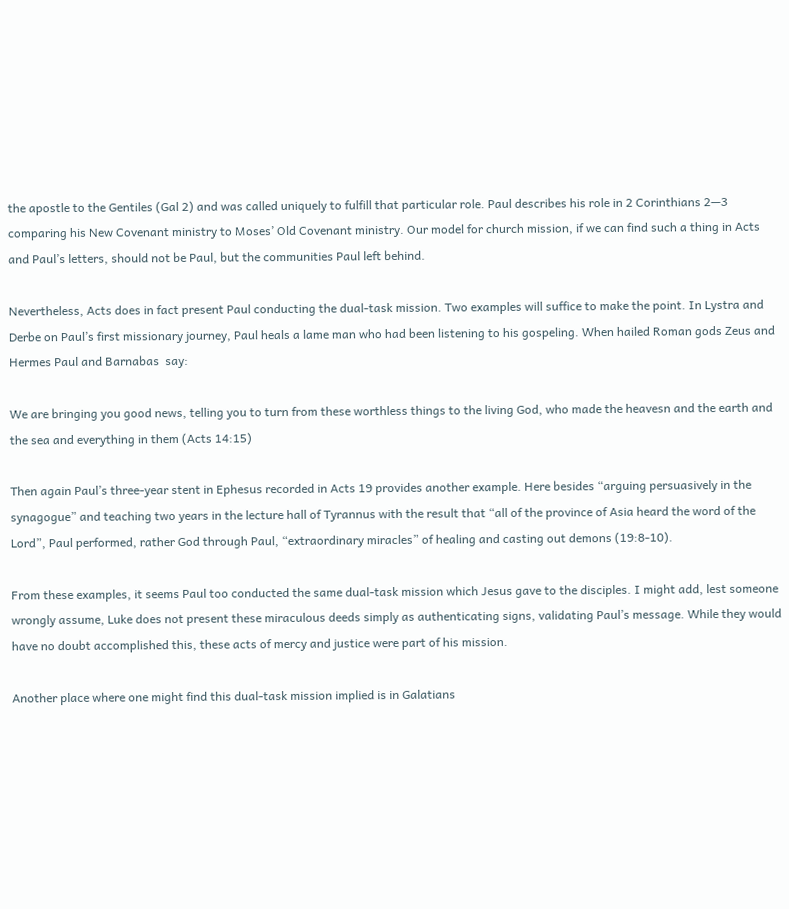the apostle to the Gentiles (Gal 2) and was called uniquely to fulfill that particular role. Paul describes his role in 2 Corinthians 2—3 comparing his New Covenant ministry to Moses’ Old Covenant ministry. Our model for church mission, if we can find such a thing in Acts and Paul’s letters, should not be Paul, but the communities Paul left behind.

Nevertheless, Acts does in fact present Paul conducting the dual-task mission. Two examples will suffice to make the point. In Lystra and Derbe on Paul’s first missionary journey, Paul heals a lame man who had been listening to his gospeling. When hailed Roman gods Zeus and Hermes Paul and Barnabas  say:

We are bringing you good news, telling you to turn from these worthless things to the living God, who made the heavesn and the earth and the sea and everything in them (Acts 14:15)

Then again Paul’s three-year stent in Ephesus recorded in Acts 19 provides another example. Here besides “arguing persuasively in the synagogue” and teaching two years in the lecture hall of Tyrannus with the result that “all of the province of Asia heard the word of the Lord”, Paul performed, rather God through Paul, “extraordinary miracles” of healing and casting out demons (19:8-10).

From these examples, it seems Paul too conducted the same dual-task mission which Jesus gave to the disciples. I might add, lest someone wrongly assume, Luke does not present these miraculous deeds simply as authenticating signs, validating Paul’s message. While they would have no doubt accomplished this, these acts of mercy and justice were part of his mission.

Another place where one might find this dual-task mission implied is in Galatians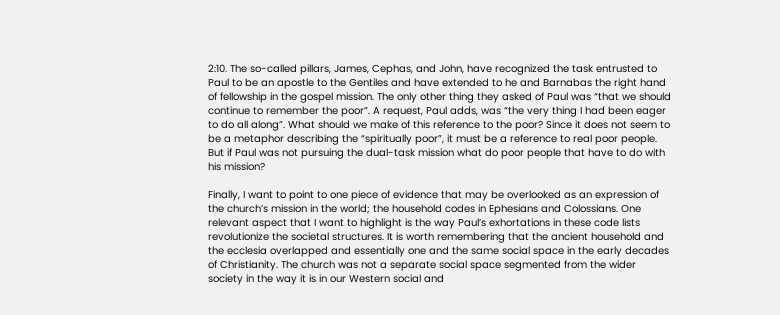2:10. The so-called pillars, James, Cephas, and John, have recognized the task entrusted to Paul to be an apostle to the Gentiles and have extended to he and Barnabas the right hand of fellowship in the gospel mission. The only other thing they asked of Paul was “that we should continue to remember the poor”. A request, Paul adds, was “the very thing I had been eager to do all along”. What should we make of this reference to the poor? Since it does not seem to be a metaphor describing the “spiritually poor”, it must be a reference to real poor people. But if Paul was not pursuing the dual-task mission what do poor people that have to do with his mission?

Finally, I want to point to one piece of evidence that may be overlooked as an expression of the church’s mission in the world; the household codes in Ephesians and Colossians. One relevant aspect that I want to highlight is the way Paul’s exhortations in these code lists revolutionize the societal structures. It is worth remembering that the ancient household and the ecclesia overlapped and essentially one and the same social space in the early decades of Christianity. The church was not a separate social space segmented from the wider society in the way it is in our Western social and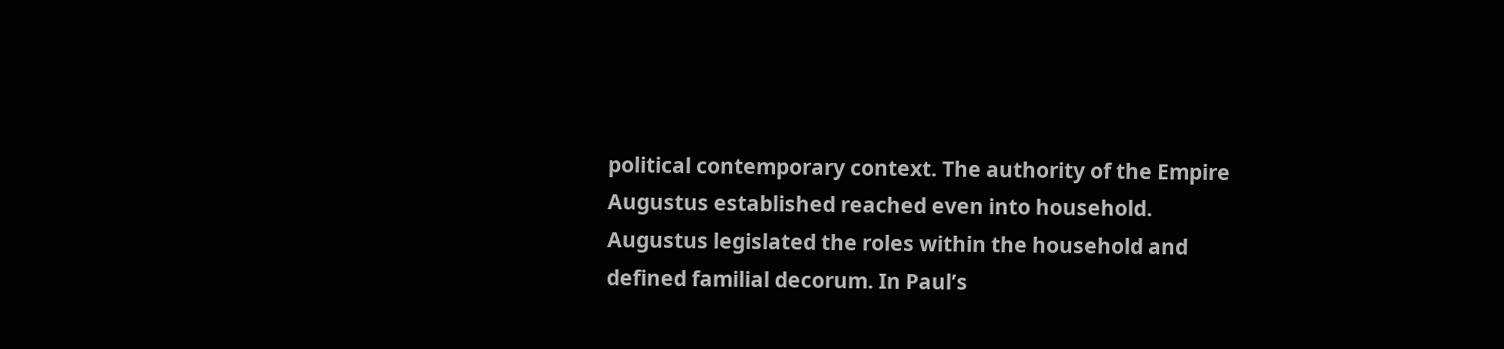political contemporary context. The authority of the Empire Augustus established reached even into household. Augustus legislated the roles within the household and defined familial decorum. In Paul’s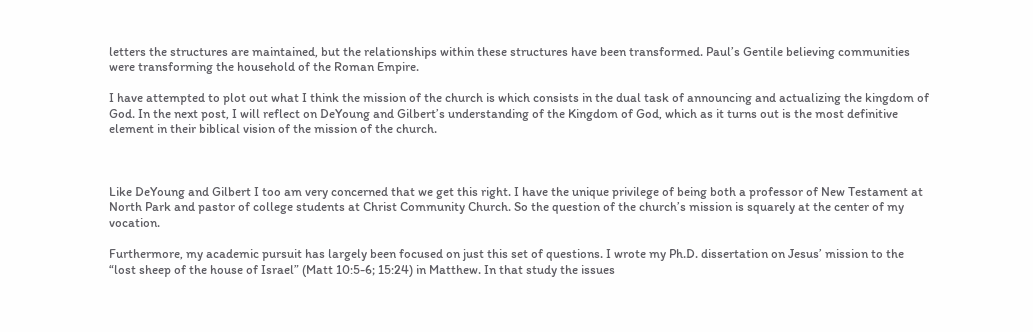letters the structures are maintained, but the relationships within these structures have been transformed. Paul’s Gentile believing communities were transforming the household of the Roman Empire.

I have attempted to plot out what I think the mission of the church is which consists in the dual task of announcing and actualizing the kingdom of God. In the next post, I will reflect on DeYoung and Gilbert’s understanding of the Kingdom of God, which as it turns out is the most definitive element in their biblical vision of the mission of the church.



Like DeYoung and Gilbert I too am very concerned that we get this right. I have the unique privilege of being both a professor of New Testament at North Park and pastor of college students at Christ Community Church. So the question of the church’s mission is squarely at the center of my vocation.

Furthermore, my academic pursuit has largely been focused on just this set of questions. I wrote my Ph.D. dissertation on Jesus’ mission to the “lost sheep of the house of Israel” (Matt 10:5-6; 15:24) in Matthew. In that study the issues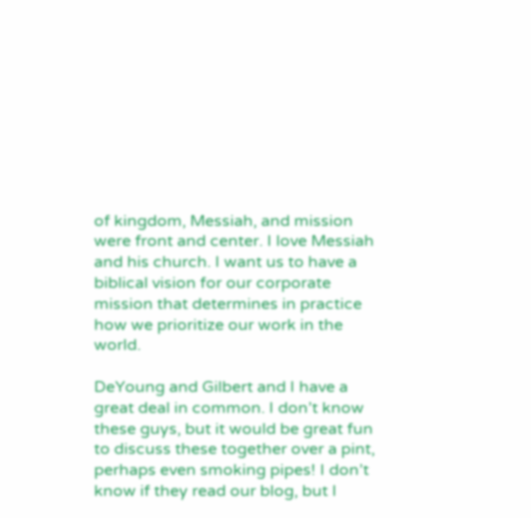of kingdom, Messiah, and mission were front and center. I love Messiah and his church. I want us to have a biblical vision for our corporate mission that determines in practice how we prioritize our work in the world.

DeYoung and Gilbert and I have a great deal in common. I don’t know these guys, but it would be great fun to discuss these together over a pint, perhaps even smoking pipes! I don’t know if they read our blog, but I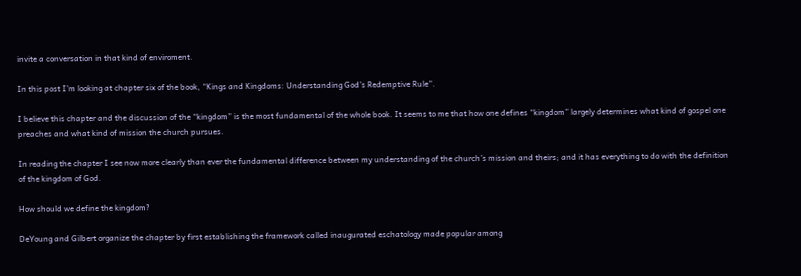invite a conversation in that kind of enviroment.

In this post I’m looking at chapter six of the book, “Kings and Kingdoms: Understanding God’s Redemptive Rule”.

I believe this chapter and the discussion of the “kingdom” is the most fundamental of the whole book. It seems to me that how one defines “kingdom” largely determines what kind of gospel one preaches and what kind of mission the church pursues.

In reading the chapter I see now more clearly than ever the fundamental difference between my understanding of the church’s mission and theirs; and it has everything to do with the definition of the kingdom of God.

How should we define the kingdom?

DeYoung and Gilbert organize the chapter by first establishing the framework called inaugurated eschatology made popular among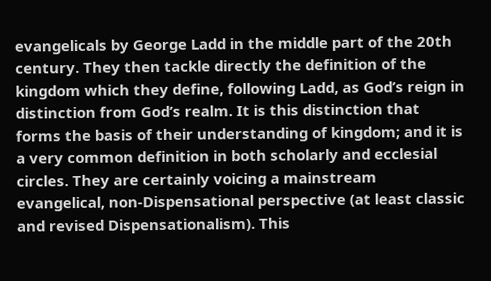evangelicals by George Ladd in the middle part of the 20th century. They then tackle directly the definition of the kingdom which they define, following Ladd, as God’s reign in distinction from God’s realm. It is this distinction that forms the basis of their understanding of kingdom; and it is a very common definition in both scholarly and ecclesial circles. They are certainly voicing a mainstream evangelical, non-Dispensational perspective (at least classic and revised Dispensationalism). This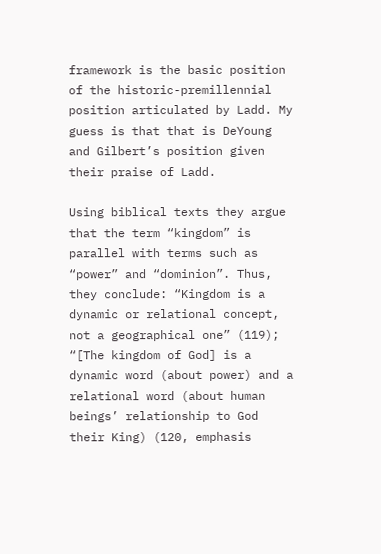framework is the basic position of the historic-premillennial position articulated by Ladd. My guess is that that is DeYoung and Gilbert’s position given their praise of Ladd.

Using biblical texts they argue that the term “kingdom” is parallel with terms such as “power” and “dominion”. Thus, they conclude: “Kingdom is a dynamic or relational concept, not a geographical one” (119); “[The kingdom of God] is a dynamic word (about power) and a relational word (about human beings’ relationship to God their King) (120, emphasis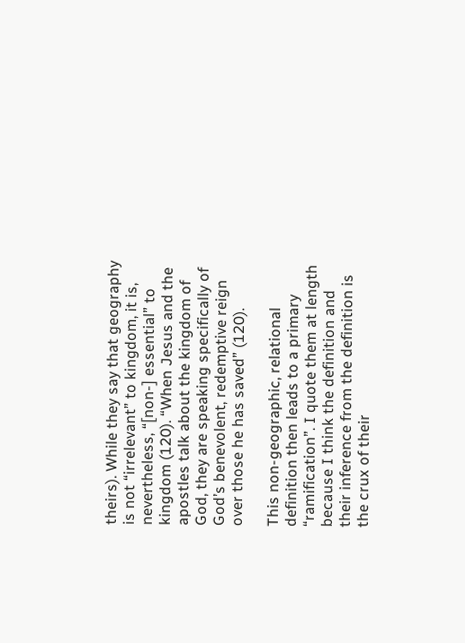theirs). While they say that geography is not “irrelevant” to kingdom, it is, nevertheless, “[non-] essential” to kingdom (120). “When Jesus and the apostles talk about the kingdom of God, they are speaking specifically of God’s benevolent, redemptive reign over those he has saved” (120).

This non-geographic, relational definition then leads to a primary “ramification”. I quote them at length because I think the definition and their inference from the definition is the crux of their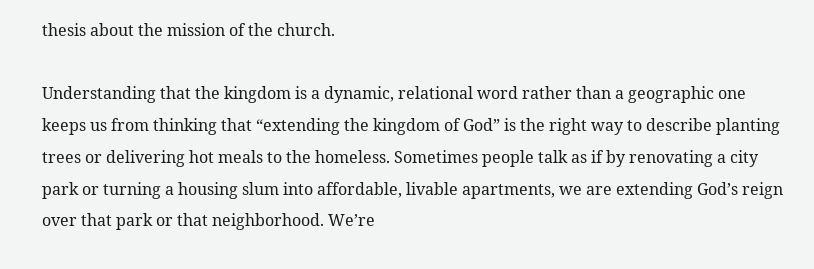thesis about the mission of the church.

Understanding that the kingdom is a dynamic, relational word rather than a geographic one keeps us from thinking that “extending the kingdom of God” is the right way to describe planting trees or delivering hot meals to the homeless. Sometimes people talk as if by renovating a city park or turning a housing slum into affordable, livable apartments, we are extending God’s reign over that park or that neighborhood. We’re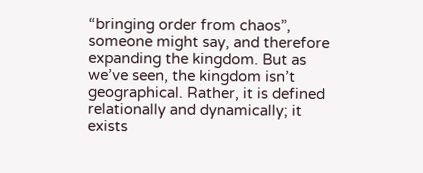“bringing order from chaos”, someone might say, and therefore expanding the kingdom. But as we’ve seen, the kingdom isn’t geographical. Rather, it is defined relationally and dynamically; it exists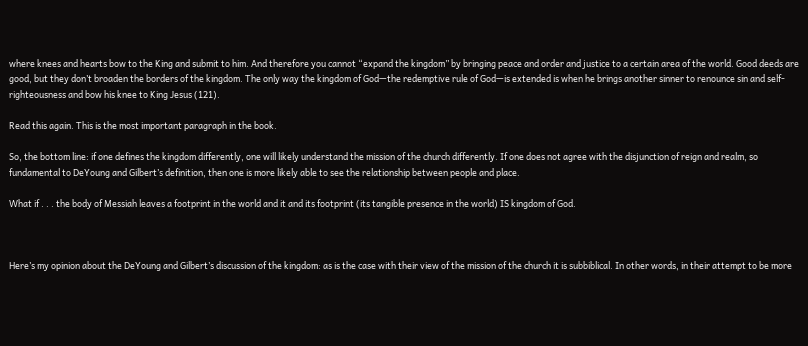where knees and hearts bow to the King and submit to him. And therefore you cannot “expand the kingdom” by bringing peace and order and justice to a certain area of the world. Good deeds are good, but they don’t broaden the borders of the kingdom. The only way the kingdom of God—the redemptive rule of God—is extended is when he brings another sinner to renounce sin and self-righteousness and bow his knee to King Jesus (121).

Read this again. This is the most important paragraph in the book.

So, the bottom line: if one defines the kingdom differently, one will likely understand the mission of the church differently. If one does not agree with the disjunction of reign and realm, so fundamental to DeYoung and Gilbert’s definition, then one is more likely able to see the relationship between people and place.

What if . . . the body of Messiah leaves a footprint in the world and it and its footprint (its tangible presence in the world) IS kingdom of God.



Here’s my opinion about the DeYoung and Gilbert’s discussion of the kingdom: as is the case with their view of the mission of the church it is subbiblical. In other words, in their attempt to be more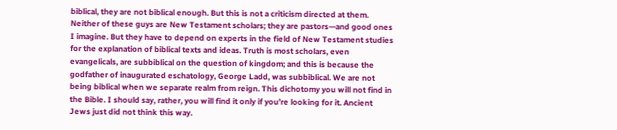biblical, they are not biblical enough. But this is not a criticism directed at them. Neither of these guys are New Testament scholars; they are pastors—and good ones I imagine. But they have to depend on experts in the field of New Testament studies for the explanation of biblical texts and ideas. Truth is most scholars, even evangelicals, are subbiblical on the question of kingdom; and this is because the godfather of inaugurated eschatology, George Ladd, was subbiblical. We are not being biblical when we separate realm from reign. This dichotomy you will not find in the Bible. I should say, rather, you will find it only if you’re looking for it. Ancient Jews just did not think this way.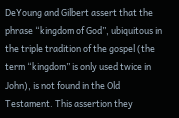DeYoung and Gilbert assert that the phrase “kingdom of God”, ubiquitous in the triple tradition of the gospel (the term “kingdom” is only used twice in John), is not found in the Old Testament. This assertion they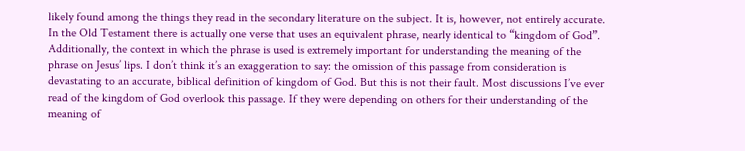likely found among the things they read in the secondary literature on the subject. It is, however, not entirely accurate. In the Old Testament there is actually one verse that uses an equivalent phrase, nearly identical to “kingdom of God”. Additionally, the context in which the phrase is used is extremely important for understanding the meaning of the phrase on Jesus’ lips. I don’t think it’s an exaggeration to say: the omission of this passage from consideration is devastating to an accurate, biblical definition of kingdom of God. But this is not their fault. Most discussions I’ve ever read of the kingdom of God overlook this passage. If they were depending on others for their understanding of the meaning of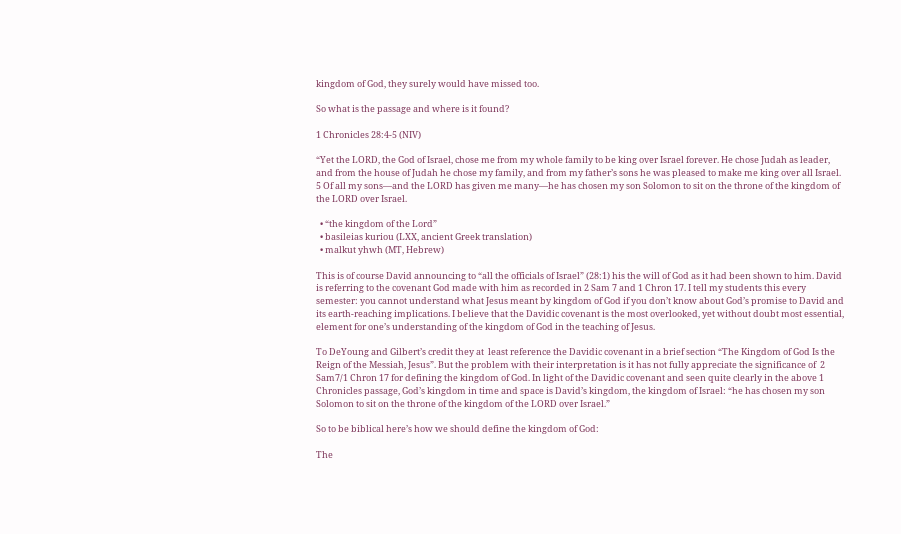kingdom of God, they surely would have missed too.

So what is the passage and where is it found?

1 Chronicles 28:4-5 (NIV)

“Yet the LORD, the God of Israel, chose me from my whole family to be king over Israel forever. He chose Judah as leader, and from the house of Judah he chose my family, and from my father’s sons he was pleased to make me king over all Israel.  5 Of all my sons—and the LORD has given me many—he has chosen my son Solomon to sit on the throne of the kingdom of the LORD over Israel.

  • “the kingdom of the Lord”
  • basileias kuriou (LXX, ancient Greek translation)
  • malkut yhwh (MT, Hebrew)

This is of course David announcing to “all the officials of Israel” (28:1) his the will of God as it had been shown to him. David is referring to the covenant God made with him as recorded in 2 Sam 7 and 1 Chron 17. I tell my students this every semester: you cannot understand what Jesus meant by kingdom of God if you don’t know about God’s promise to David and its earth-reaching implications. I believe that the Davidic covenant is the most overlooked, yet without doubt most essential, element for one’s understanding of the kingdom of God in the teaching of Jesus.

To DeYoung and Gilbert’s credit they at  least reference the Davidic covenant in a brief section “The Kingdom of God Is the Reign of the Messiah, Jesus”. But the problem with their interpretation is it has not fully appreciate the significance of  2 Sam7/1 Chron 17 for defining the kingdom of God. In light of the Davidic covenant and seen quite clearly in the above 1 Chronicles passage, God’s kingdom in time and space is David’s kingdom, the kingdom of Israel: “he has chosen my son Solomon to sit on the throne of the kingdom of the LORD over Israel.”

So to be biblical here’s how we should define the kingdom of God:

The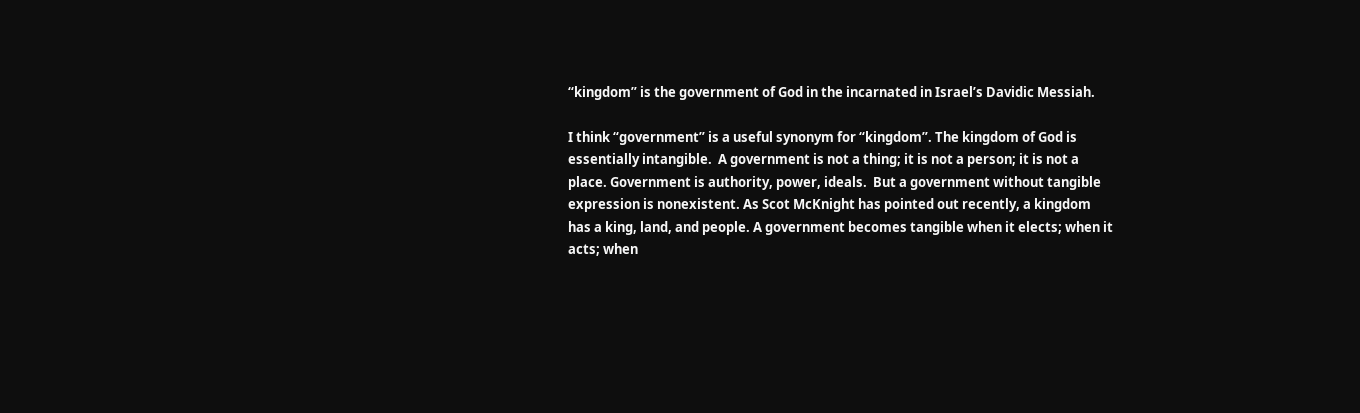“kingdom” is the government of God in the incarnated in Israel’s Davidic Messiah.

I think “government” is a useful synonym for “kingdom”. The kingdom of God is essentially intangible.  A government is not a thing; it is not a person; it is not a place. Government is authority, power, ideals.  But a government without tangible expression is nonexistent. As Scot McKnight has pointed out recently, a kingdom has a king, land, and people. A government becomes tangible when it elects; when it acts; when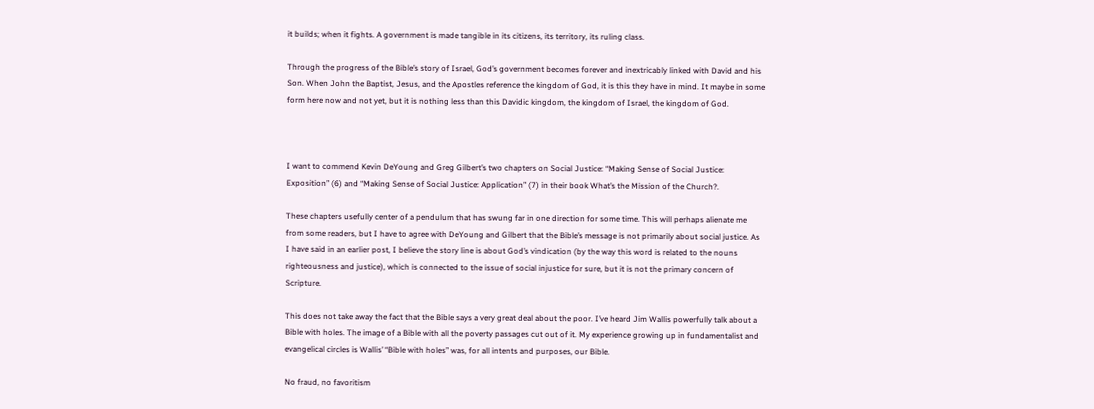it builds; when it fights. A government is made tangible in its citizens, its territory, its ruling class.

Through the progress of the Bible’s story of Israel, God’s government becomes forever and inextricably linked with David and his Son. When John the Baptist, Jesus, and the Apostles reference the kingdom of God, it is this they have in mind. It maybe in some form here now and not yet, but it is nothing less than this Davidic kingdom, the kingdom of Israel, the kingdom of God.



I want to commend Kevin DeYoung and Greg Gilbert’s two chapters on Social Justice: “Making Sense of Social Justice: Exposition” (6) and “Making Sense of Social Justice: Application” (7) in their book What’s the Mission of the Church?.

These chapters usefully center of a pendulum that has swung far in one direction for some time. This will perhaps alienate me from some readers, but I have to agree with DeYoung and Gilbert that the Bible’s message is not primarily about social justice. As I have said in an earlier post, I believe the story line is about God’s vindication (by the way this word is related to the nouns righteousness and justice), which is connected to the issue of social injustice for sure, but it is not the primary concern of Scripture.

This does not take away the fact that the Bible says a very great deal about the poor. I’ve heard Jim Wallis powerfully talk about a Bible with holes. The image of a Bible with all the poverty passages cut out of it. My experience growing up in fundamentalist and evangelical circles is Wallis’ “Bible with holes” was, for all intents and purposes, our Bible.

No fraud, no favoritism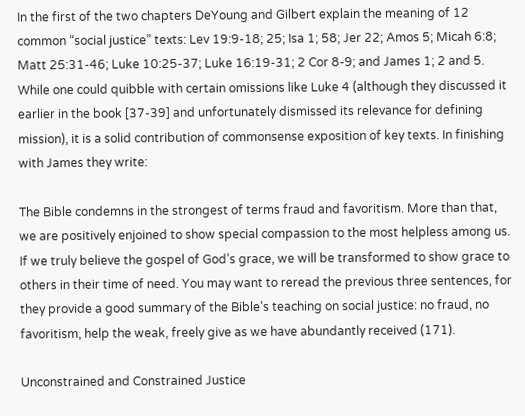In the first of the two chapters DeYoung and Gilbert explain the meaning of 12 common “social justice” texts: Lev 19:9-18; 25; Isa 1; 58; Jer 22; Amos 5; Micah 6:8; Matt 25:31-46; Luke 10:25-37; Luke 16:19-31; 2 Cor 8-9; and James 1; 2 and 5. While one could quibble with certain omissions like Luke 4 (although they discussed it earlier in the book [37-39] and unfortunately dismissed its relevance for defining mission), it is a solid contribution of commonsense exposition of key texts. In finishing with James they write:

The Bible condemns in the strongest of terms fraud and favoritism. More than that, we are positively enjoined to show special compassion to the most helpless among us. If we truly believe the gospel of God’s grace, we will be transformed to show grace to others in their time of need. You may want to reread the previous three sentences, for they provide a good summary of the Bible’s teaching on social justice: no fraud, no favoritism, help the weak, freely give as we have abundantly received (171).

Unconstrained and Constrained Justice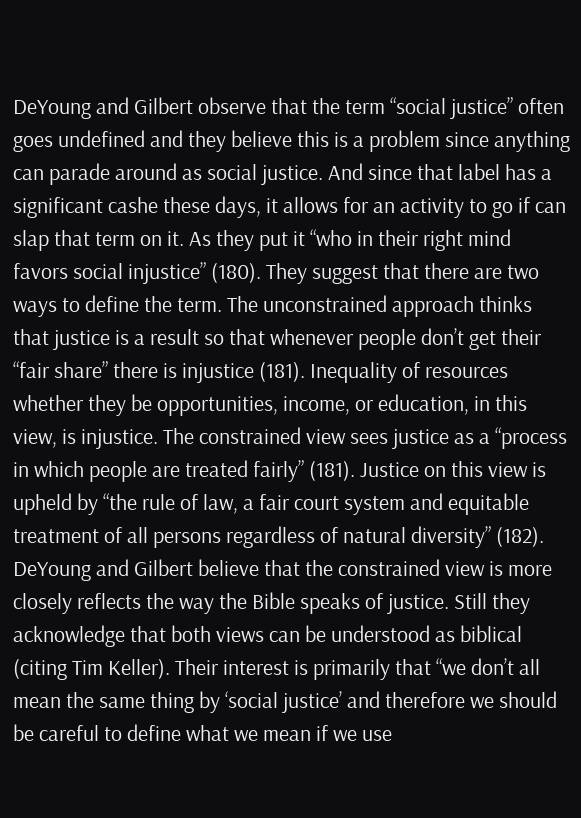DeYoung and Gilbert observe that the term “social justice” often goes undefined and they believe this is a problem since anything can parade around as social justice. And since that label has a significant cashe these days, it allows for an activity to go if can slap that term on it. As they put it “who in their right mind favors social injustice” (180). They suggest that there are two ways to define the term. The unconstrained approach thinks that justice is a result so that whenever people don’t get their “fair share” there is injustice (181). Inequality of resources whether they be opportunities, income, or education, in this view, is injustice. The constrained view sees justice as a “process in which people are treated fairly” (181). Justice on this view is upheld by “the rule of law, a fair court system and equitable treatment of all persons regardless of natural diversity” (182). DeYoung and Gilbert believe that the constrained view is more closely reflects the way the Bible speaks of justice. Still they acknowledge that both views can be understood as biblical (citing Tim Keller). Their interest is primarily that “we don’t all mean the same thing by ‘social justice’ and therefore we should be careful to define what we mean if we use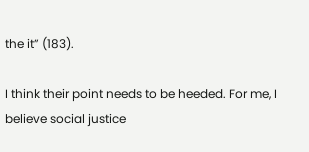the it” (183).

I think their point needs to be heeded. For me, I believe social justice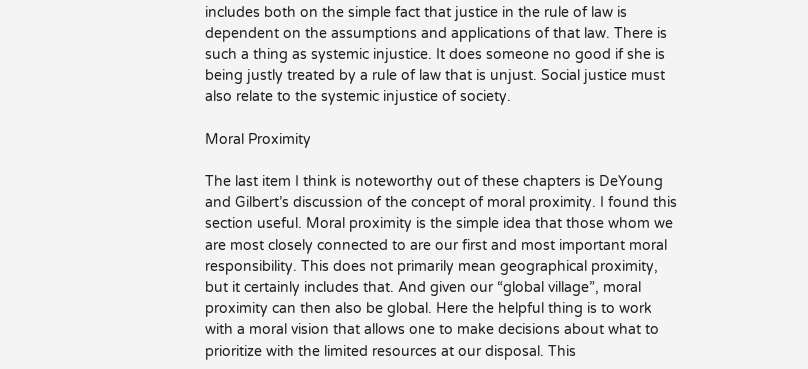includes both on the simple fact that justice in the rule of law is dependent on the assumptions and applications of that law. There is such a thing as systemic injustice. It does someone no good if she is being justly treated by a rule of law that is unjust. Social justice must also relate to the systemic injustice of society.

Moral Proximity

The last item I think is noteworthy out of these chapters is DeYoung and Gilbert’s discussion of the concept of moral proximity. I found this section useful. Moral proximity is the simple idea that those whom we are most closely connected to are our first and most important moral responsibility. This does not primarily mean geographical proximity, but it certainly includes that. And given our “global village”, moral proximity can then also be global. Here the helpful thing is to work with a moral vision that allows one to make decisions about what to prioritize with the limited resources at our disposal. This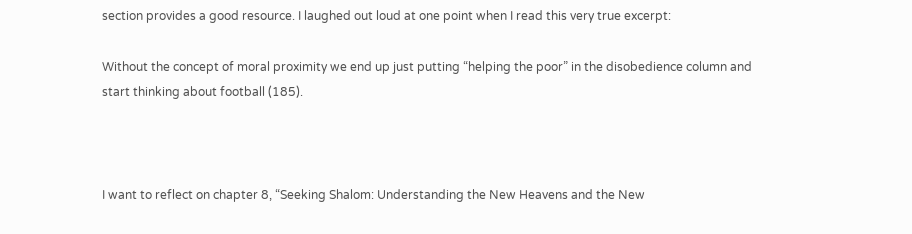section provides a good resource. I laughed out loud at one point when I read this very true excerpt:

Without the concept of moral proximity we end up just putting “helping the poor” in the disobedience column and start thinking about football (185).



I want to reflect on chapter 8, “Seeking Shalom: Understanding the New Heavens and the New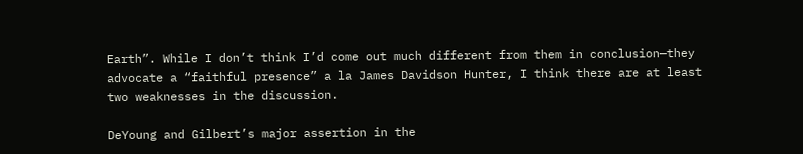Earth”. While I don’t think I’d come out much different from them in conclusion—they advocate a “faithful presence” a la James Davidson Hunter, I think there are at least two weaknesses in the discussion.

DeYoung and Gilbert’s major assertion in the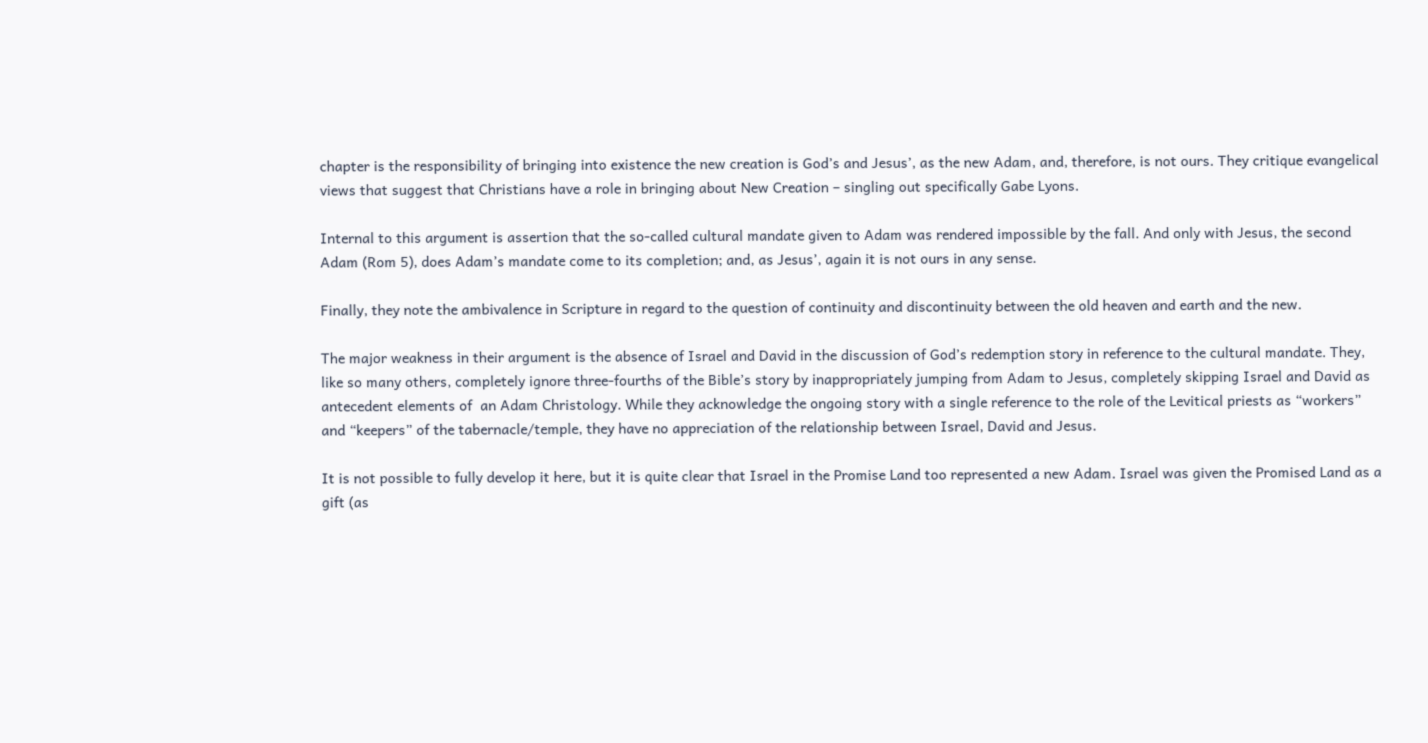chapter is the responsibility of bringing into existence the new creation is God’s and Jesus’, as the new Adam, and, therefore, is not ours. They critique evangelical views that suggest that Christians have a role in bringing about New Creation – singling out specifically Gabe Lyons.

Internal to this argument is assertion that the so-called cultural mandate given to Adam was rendered impossible by the fall. And only with Jesus, the second Adam (Rom 5), does Adam’s mandate come to its completion; and, as Jesus’, again it is not ours in any sense.

Finally, they note the ambivalence in Scripture in regard to the question of continuity and discontinuity between the old heaven and earth and the new.

The major weakness in their argument is the absence of Israel and David in the discussion of God’s redemption story in reference to the cultural mandate. They, like so many others, completely ignore three-fourths of the Bible’s story by inappropriately jumping from Adam to Jesus, completely skipping Israel and David as antecedent elements of  an Adam Christology. While they acknowledge the ongoing story with a single reference to the role of the Levitical priests as “workers” and “keepers” of the tabernacle/temple, they have no appreciation of the relationship between Israel, David and Jesus.

It is not possible to fully develop it here, but it is quite clear that Israel in the Promise Land too represented a new Adam. Israel was given the Promised Land as a gift (as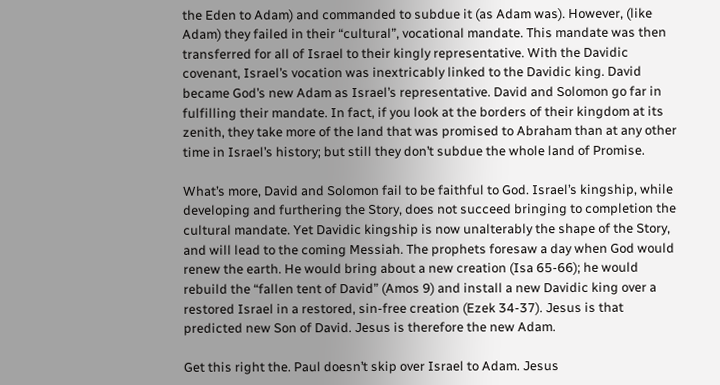the Eden to Adam) and commanded to subdue it (as Adam was). However, (like Adam) they failed in their “cultural”, vocational mandate. This mandate was then transferred for all of Israel to their kingly representative. With the Davidic covenant, Israel’s vocation was inextricably linked to the Davidic king. David became God’s new Adam as Israel’s representative. David and Solomon go far in fulfilling their mandate. In fact, if you look at the borders of their kingdom at its zenith, they take more of the land that was promised to Abraham than at any other time in Israel’s history; but still they don’t subdue the whole land of Promise.

What’s more, David and Solomon fail to be faithful to God. Israel’s kingship, while developing and furthering the Story, does not succeed bringing to completion the cultural mandate. Yet Davidic kingship is now unalterably the shape of the Story, and will lead to the coming Messiah. The prophets foresaw a day when God would renew the earth. He would bring about a new creation (Isa 65-66); he would rebuild the “fallen tent of David” (Amos 9) and install a new Davidic king over a restored Israel in a restored, sin-free creation (Ezek 34-37). Jesus is that predicted new Son of David. Jesus is therefore the new Adam.

Get this right the. Paul doesn’t skip over Israel to Adam. Jesus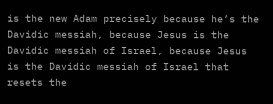is the new Adam precisely because he’s the Davidic messiah, because Jesus is the Davidic messiah of Israel, because Jesus is the Davidic messiah of Israel that resets the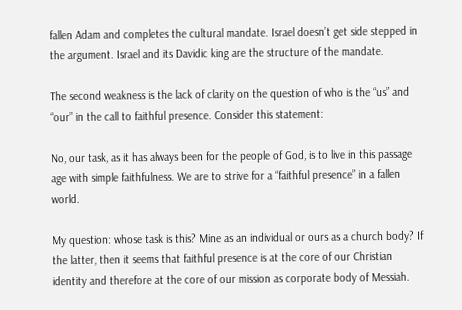fallen Adam and completes the cultural mandate. Israel doesn’t get side stepped in the argument. Israel and its Davidic king are the structure of the mandate.

The second weakness is the lack of clarity on the question of who is the “us” and “our” in the call to faithful presence. Consider this statement:

No, our task, as it has always been for the people of God, is to live in this passage age with simple faithfulness. We are to strive for a “faithful presence” in a fallen world.

My question: whose task is this? Mine as an individual or ours as a church body? If the latter, then it seems that faithful presence is at the core of our Christian identity and therefore at the core of our mission as corporate body of Messiah.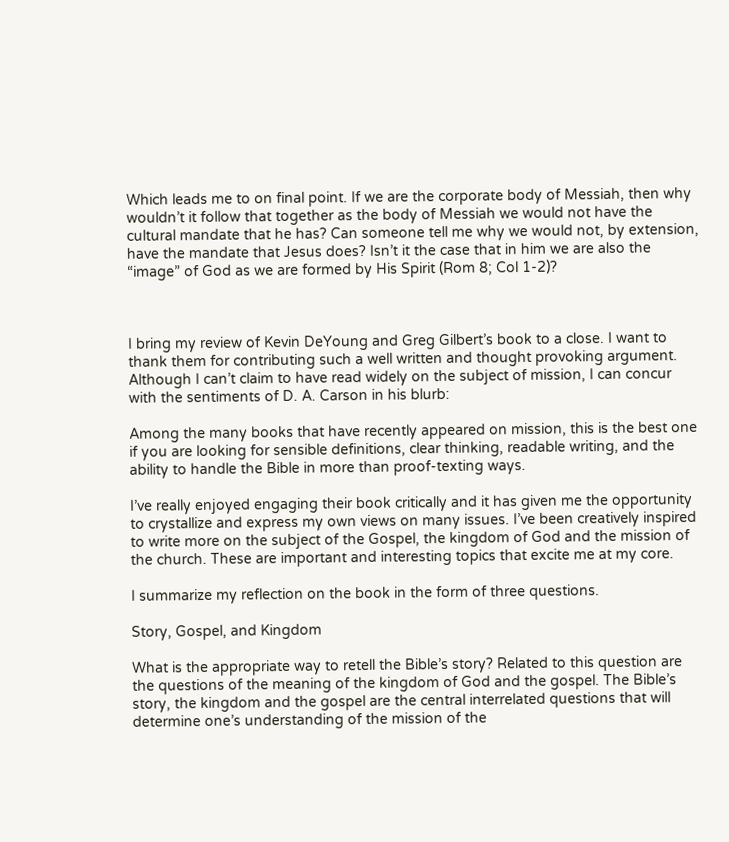Which leads me to on final point. If we are the corporate body of Messiah, then why wouldn’t it follow that together as the body of Messiah we would not have the cultural mandate that he has? Can someone tell me why we would not, by extension, have the mandate that Jesus does? Isn’t it the case that in him we are also the “image” of God as we are formed by His Spirit (Rom 8; Col 1-2)?



I bring my review of Kevin DeYoung and Greg Gilbert’s book to a close. I want to thank them for contributing such a well written and thought provoking argument. Although I can’t claim to have read widely on the subject of mission, I can concur with the sentiments of D. A. Carson in his blurb:

Among the many books that have recently appeared on mission, this is the best one if you are looking for sensible definitions, clear thinking, readable writing, and the ability to handle the Bible in more than proof-texting ways.

I’ve really enjoyed engaging their book critically and it has given me the opportunity to crystallize and express my own views on many issues. I’ve been creatively inspired to write more on the subject of the Gospel, the kingdom of God and the mission of the church. These are important and interesting topics that excite me at my core.

I summarize my reflection on the book in the form of three questions.

Story, Gospel, and Kingdom

What is the appropriate way to retell the Bible’s story? Related to this question are the questions of the meaning of the kingdom of God and the gospel. The Bible’s story, the kingdom and the gospel are the central interrelated questions that will determine one’s understanding of the mission of the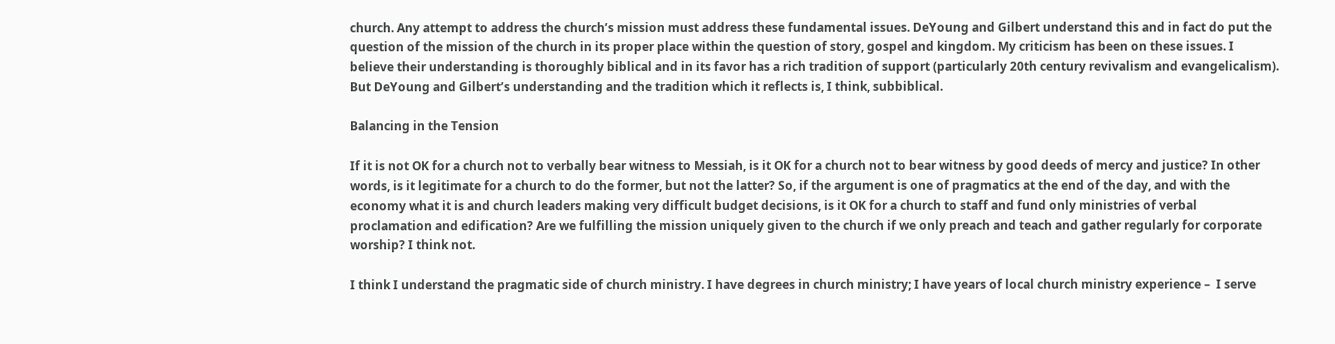church. Any attempt to address the church’s mission must address these fundamental issues. DeYoung and Gilbert understand this and in fact do put the question of the mission of the church in its proper place within the question of story, gospel and kingdom. My criticism has been on these issues. I believe their understanding is thoroughly biblical and in its favor has a rich tradition of support (particularly 20th century revivalism and evangelicalism). But DeYoung and Gilbert’s understanding and the tradition which it reflects is, I think, subbiblical.

Balancing in the Tension

If it is not OK for a church not to verbally bear witness to Messiah, is it OK for a church not to bear witness by good deeds of mercy and justice? In other words, is it legitimate for a church to do the former, but not the latter? So, if the argument is one of pragmatics at the end of the day, and with the economy what it is and church leaders making very difficult budget decisions, is it OK for a church to staff and fund only ministries of verbal proclamation and edification? Are we fulfilling the mission uniquely given to the church if we only preach and teach and gather regularly for corporate worship? I think not.

I think I understand the pragmatic side of church ministry. I have degrees in church ministry; I have years of local church ministry experience –  I serve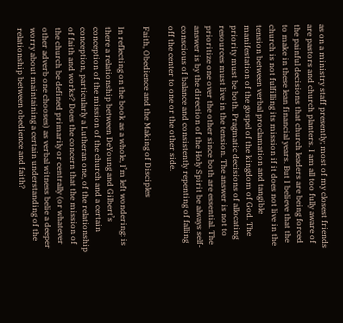as on a ministry staff presently; most of my closest friends are pastors and church planters. I am all too fully aware of the painful decisions that church leaders are being forced to make in these lean financial years. But I believe that the church is not fulfilling its mission if it does not live in the tension between verbal proclamation and tangible manifestation of the gospel of the kingdom of God. The priority must be both. Pragmatic decisions of allocating resources must live in the tension. The answer is not to prioritize one over the other since both are essential. The answer is by the direction of the Holy Spirit be always self-conscious of balance and consistently repenting of falling off the center to one or the other side.

Faith, Obedience and the Making of Disciples

In reflecting on the book as a whole, I’m left wondering: is there a relationship between DeYoung and Gilbert’s conception of the mission of the church and a certain conception, particularly a Lutheran one, of the relationship of faith and works? Does the concern that the mission of the church be defined primarily or centrally (or whatever other adverb one chooses) as verbal witness belie a deeper worry about maintaining a certain understanding of the relationship between obedience and faith?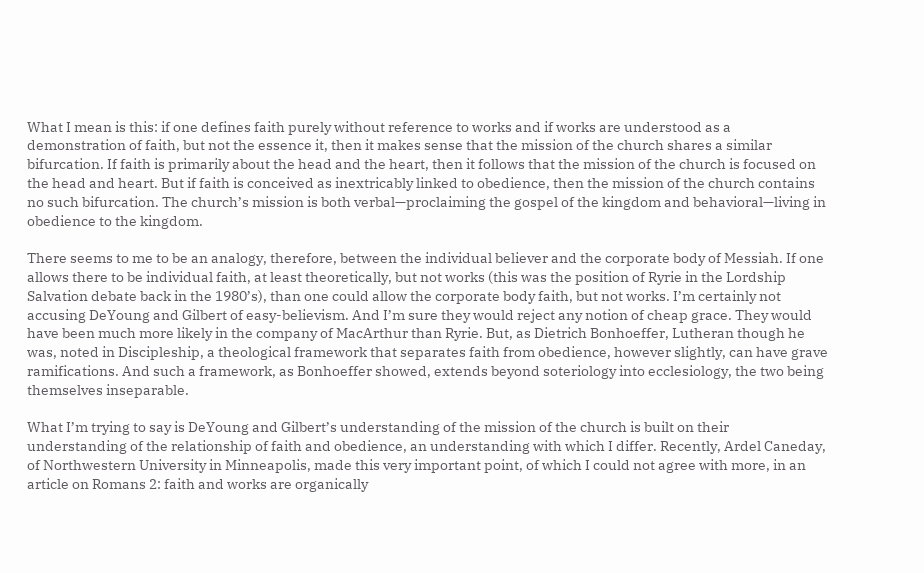What I mean is this: if one defines faith purely without reference to works and if works are understood as a demonstration of faith, but not the essence it, then it makes sense that the mission of the church shares a similar bifurcation. If faith is primarily about the head and the heart, then it follows that the mission of the church is focused on the head and heart. But if faith is conceived as inextricably linked to obedience, then the mission of the church contains no such bifurcation. The church’s mission is both verbal—proclaiming the gospel of the kingdom and behavioral—living in obedience to the kingdom.

There seems to me to be an analogy, therefore, between the individual believer and the corporate body of Messiah. If one allows there to be individual faith, at least theoretically, but not works (this was the position of Ryrie in the Lordship Salvation debate back in the 1980’s), than one could allow the corporate body faith, but not works. I’m certainly not accusing DeYoung and Gilbert of easy-believism. And I’m sure they would reject any notion of cheap grace. They would have been much more likely in the company of MacArthur than Ryrie. But, as Dietrich Bonhoeffer, Lutheran though he was, noted in Discipleship, a theological framework that separates faith from obedience, however slightly, can have grave ramifications. And such a framework, as Bonhoeffer showed, extends beyond soteriology into ecclesiology, the two being themselves inseparable.

What I’m trying to say is DeYoung and Gilbert’s understanding of the mission of the church is built on their understanding of the relationship of faith and obedience, an understanding with which I differ. Recently, Ardel Caneday, of Northwestern University in Minneapolis, made this very important point, of which I could not agree with more, in an article on Romans 2: faith and works are organically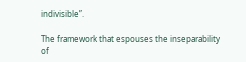indivisible”.

The framework that espouses the inseparability of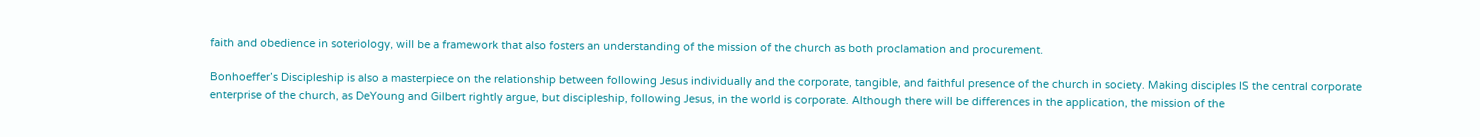faith and obedience in soteriology, will be a framework that also fosters an understanding of the mission of the church as both proclamation and procurement.

Bonhoeffer’s Discipleship is also a masterpiece on the relationship between following Jesus individually and the corporate, tangible, and faithful presence of the church in society. Making disciples IS the central corporate enterprise of the church, as DeYoung and Gilbert rightly argue, but discipleship, following Jesus, in the world is corporate. Although there will be differences in the application, the mission of the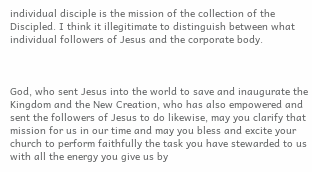individual disciple is the mission of the collection of the Discipled. I think it illegitimate to distinguish between what individual followers of Jesus and the corporate body.



God, who sent Jesus into the world to save and inaugurate the Kingdom and the New Creation, who has also empowered and sent the followers of Jesus to do likewise, may you clarify that mission for us in our time and may you bless and excite your church to perform faithfully the task you have stewarded to us with all the energy you give us by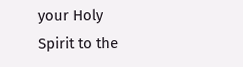your Holy Spirit to the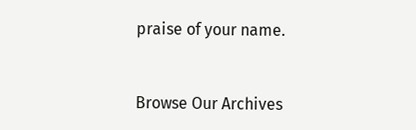praise of your name.


Browse Our Archives